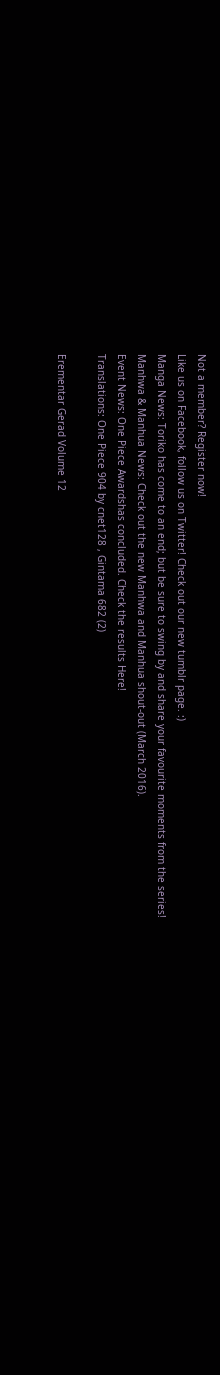Not a member? Register now!
Like us on Facebook, follow us on Twitter! Check out our new tumblr page. :)
Manga News: Toriko has come to an end; but be sure to swing by and share your favourite moments from the series!
Manhwa & Manhua News: Check out the new Manhwa and Manhua shout-out (March 2016).
Event News: One Piece Awardshas concluded. Check the results Here!
Translations: One Piece 904 by cnet128 , Gintama 682 (2)

Erementar Gerad Volume 12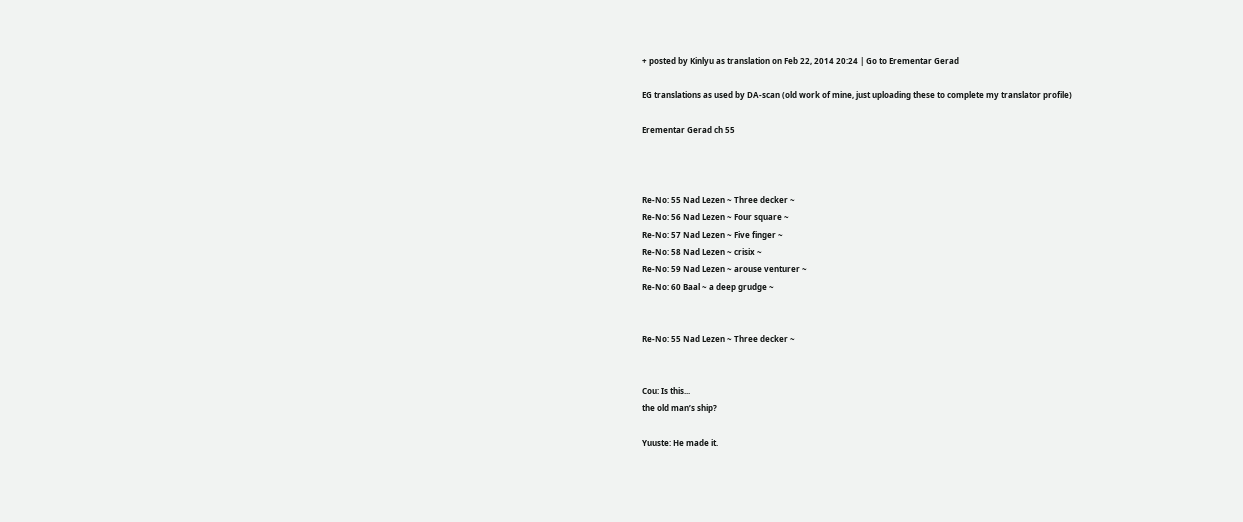+ posted by Kinlyu as translation on Feb 22, 2014 20:24 | Go to Erementar Gerad

EG translations as used by DA-scan (old work of mine, just uploading these to complete my translator profile)

Erementar Gerad ch 55



Re-No: 55 Nad Lezen ~ Three decker ~
Re-No: 56 Nad Lezen ~ Four square ~
Re-No: 57 Nad Lezen ~ Five finger ~
Re-No: 58 Nad Lezen ~ crisix ~
Re-No: 59 Nad Lezen ~ arouse venturer ~
Re-No: 60 Baal ~ a deep grudge ~


Re-No: 55 Nad Lezen ~ Three decker ~


Cou: Is this...
the old man’s ship?

Yuuste: He made it.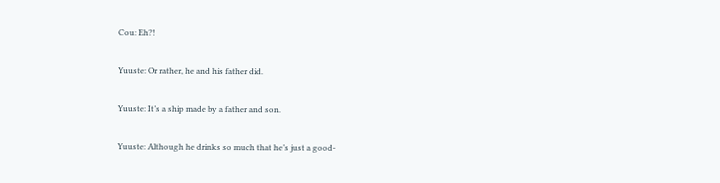Cou: Eh?!

Yuuste: Or rather, he and his father did.

Yuuste: It’s a ship made by a father and son.

Yuuste: Although he drinks so much that he’s just a good-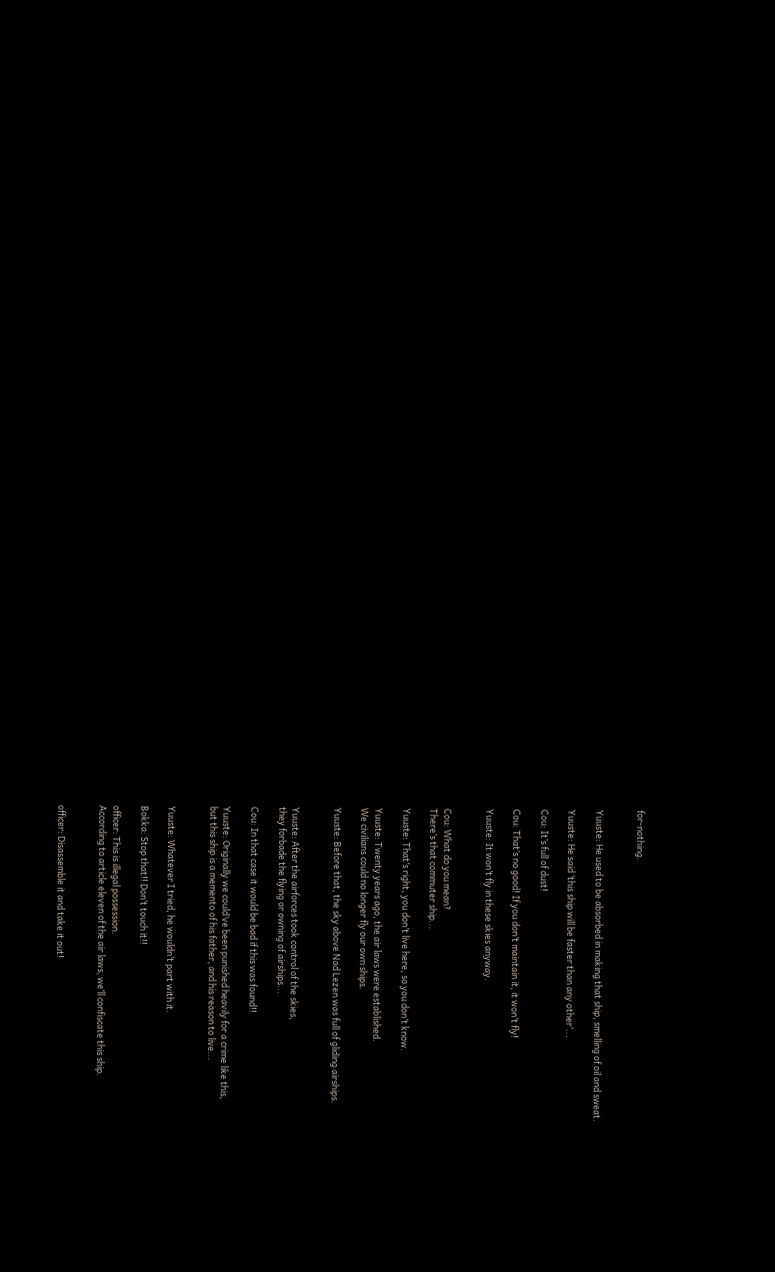for-nothing.


Yuuste: He used to be absorbed in making that ship, smelling of oil and sweat.

Yuuste: He said ‘this ship will be faster than any other’...

Cou: It’s full of dust!

Cou: That’s no good! If you don’t maintain it, it won’t fly!

Yuuste: It won’t fly in these skies anyway.


Cou: What do you mean?
There’s that commuter ship...

Yuuste: That’s right, you don’t live here, so you don’t know.

Yuuste: Twenty years ago, the air laws were established.
We civilians could no longer fly our own ships.

Yuuste: Before that, the sky above Nad Lezen was full of gliding airships.


Yuuste: After the airforces took control of the skies,
they forbade the flying or owning of airships...

Cou: In that case it would be bad if this was found!!

Yuuste: Originally we could’ve been punished heavily for a crime like this,
but this ship is a memento of his father, and his reason to live...


Yuuste: Whatever I tried, he wouldn’t part with it.

Bokka: Stop that!! Don’t touch it!!

officer: This is illegal possession.
According to article eleven of the air laws, we’ll confiscate this ship.


officer: Disassemble it and take it out!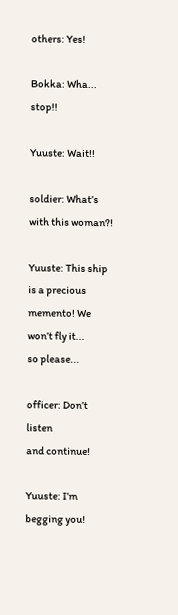others: Yes!

Bokka: Wha... stop!!

Yuuste: Wait!!

soldier: What’s with this woman?!

Yuuste: This ship is a precious memento! We won’t fly it...
so please...

officer: Don’t listen
and continue!

Yuuste: I’m begging you!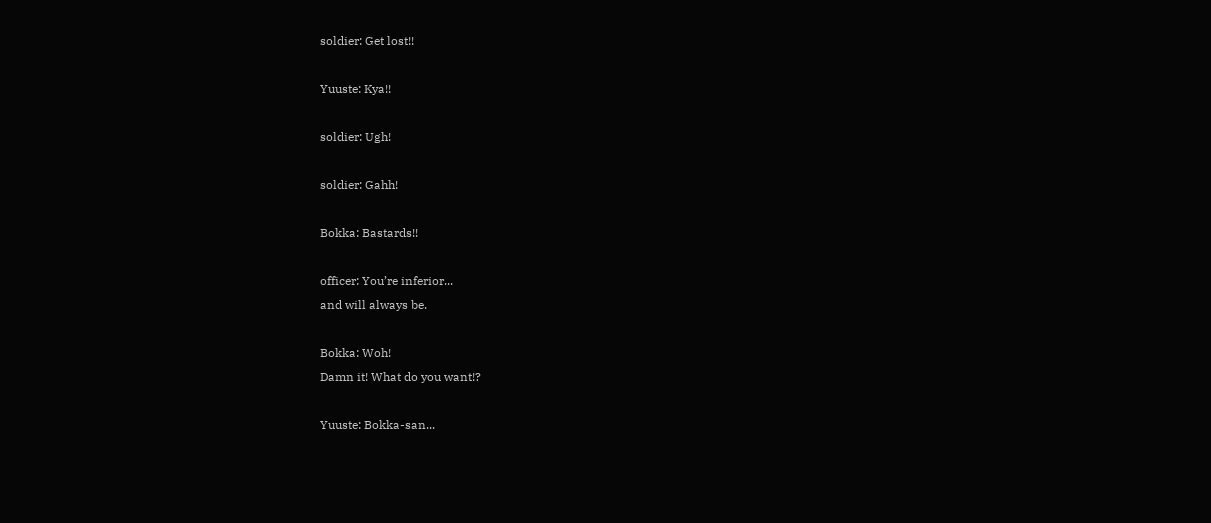soldier: Get lost!!

Yuuste: Kya!!

soldier: Ugh!

soldier: Gahh!

Bokka: Bastards!!

officer: You’re inferior...
and will always be.

Bokka: Woh!
Damn it! What do you want!?

Yuuste: Bokka-san...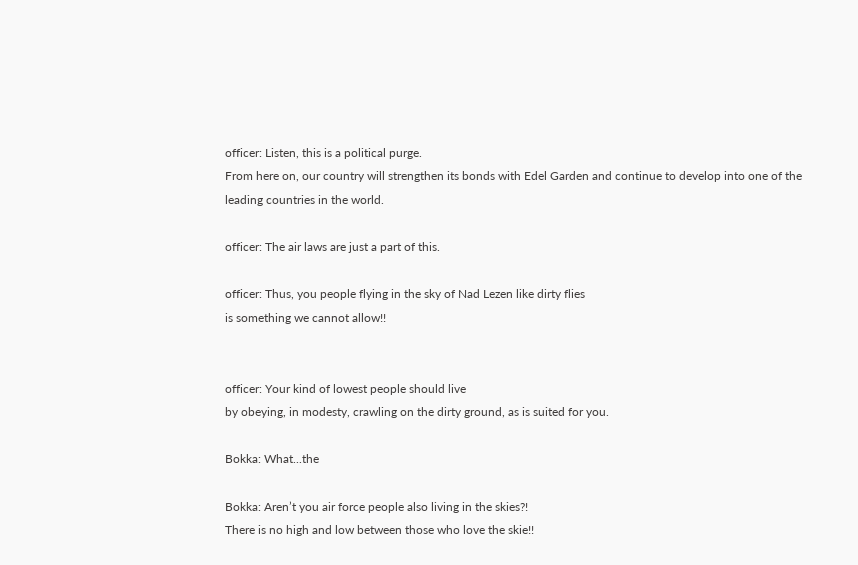officer: Listen, this is a political purge.
From here on, our country will strengthen its bonds with Edel Garden and continue to develop into one of the leading countries in the world.

officer: The air laws are just a part of this.

officer: Thus, you people flying in the sky of Nad Lezen like dirty flies
is something we cannot allow!!


officer: Your kind of lowest people should live
by obeying, in modesty, crawling on the dirty ground, as is suited for you.

Bokka: What...the

Bokka: Aren’t you air force people also living in the skies?!
There is no high and low between those who love the skie!!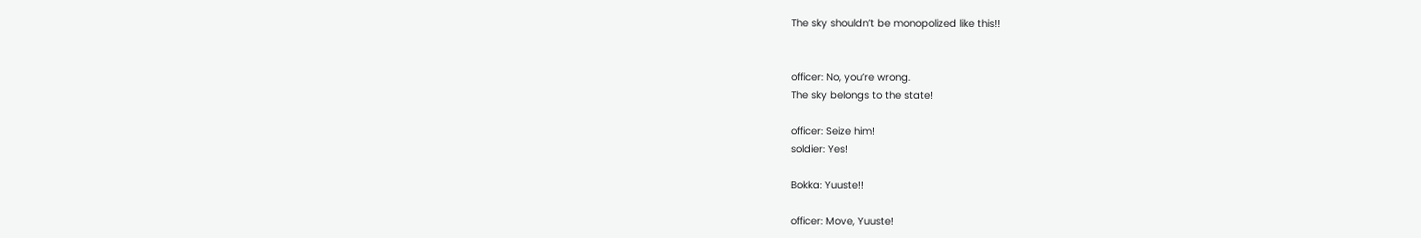The sky shouldn’t be monopolized like this!!


officer: No, you’re wrong.
The sky belongs to the state!

officer: Seize him!
soldier: Yes!

Bokka: Yuuste!!

officer: Move, Yuuste!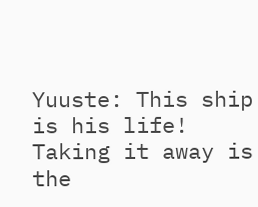Yuuste: This ship is his life!
Taking it away is the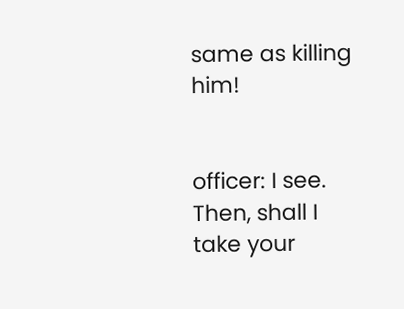same as killing him!


officer: I see.
Then, shall I take your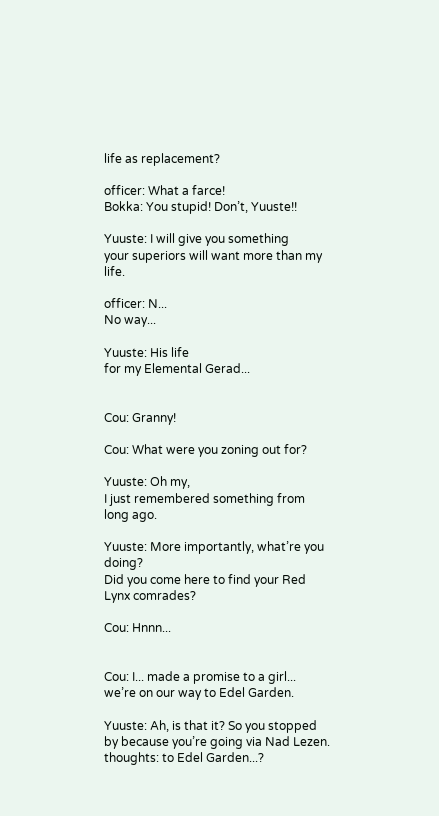life as replacement?

officer: What a farce!
Bokka: You stupid! Don’t, Yuuste!!

Yuuste: I will give you something
your superiors will want more than my life.

officer: N...
No way...

Yuuste: His life
for my Elemental Gerad...


Cou: Granny!

Cou: What were you zoning out for?

Yuuste: Oh my,
I just remembered something from long ago.

Yuuste: More importantly, what’re you doing?
Did you come here to find your Red Lynx comrades?

Cou: Hnnn...


Cou: I... made a promise to a girl...
we’re on our way to Edel Garden.

Yuuste: Ah, is that it? So you stopped by because you’re going via Nad Lezen.
thoughts: to Edel Garden...?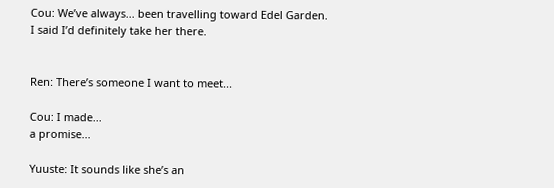Cou: We’ve always... been travelling toward Edel Garden.
I said I’d definitely take her there.


Ren: There’s someone I want to meet...

Cou: I made...
a promise...

Yuuste: It sounds like she’s an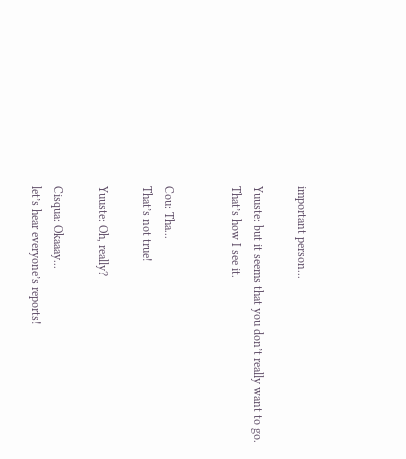important person...

Yuuste: but it seems that you don’t really want to go.
That’s how I see it.


Cou: Tha...
That’s not true!

Yuuste: Oh, really?

Cisqua: Okaaay...
let’s hear everyone’s reports!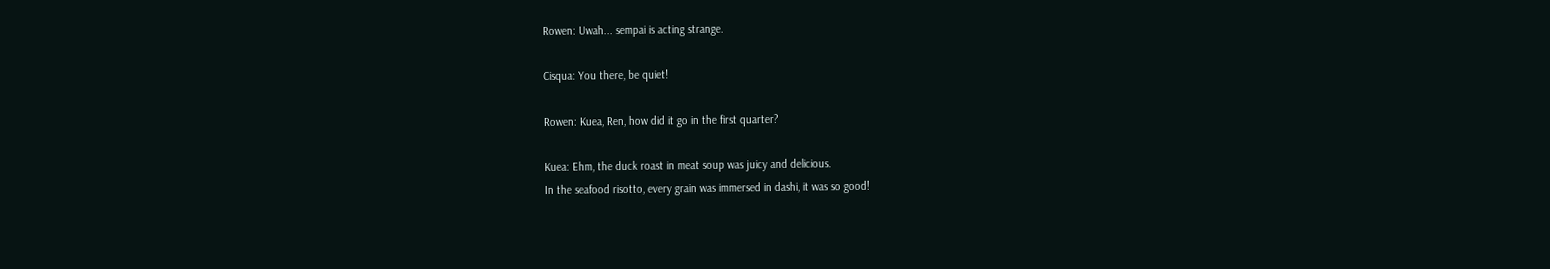Rowen: Uwah... sempai is acting strange.

Cisqua: You there, be quiet!

Rowen: Kuea, Ren, how did it go in the first quarter?

Kuea: Ehm, the duck roast in meat soup was juicy and delicious.
In the seafood risotto, every grain was immersed in dashi, it was so good!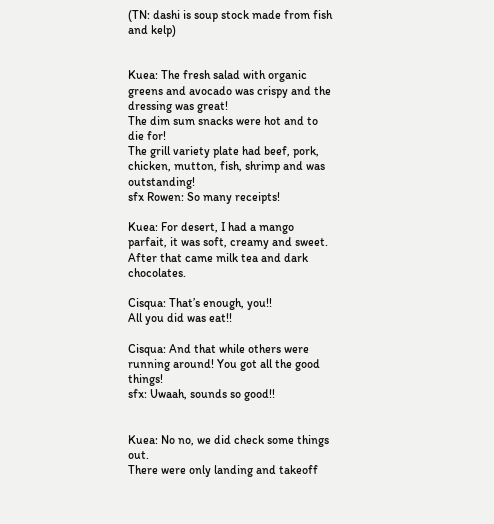(TN: dashi is soup stock made from fish and kelp)


Kuea: The fresh salad with organic greens and avocado was crispy and the dressing was great!
The dim sum snacks were hot and to die for!
The grill variety plate had beef, pork, chicken, mutton, fish, shrimp and was outstanding!
sfx Rowen: So many receipts!

Kuea: For desert, I had a mango parfait, it was soft, creamy and sweet.
After that came milk tea and dark chocolates.

Cisqua: That’s enough, you!!
All you did was eat!!

Cisqua: And that while others were running around! You got all the good things!
sfx: Uwaah, sounds so good!!


Kuea: No no, we did check some things out.
There were only landing and takeoff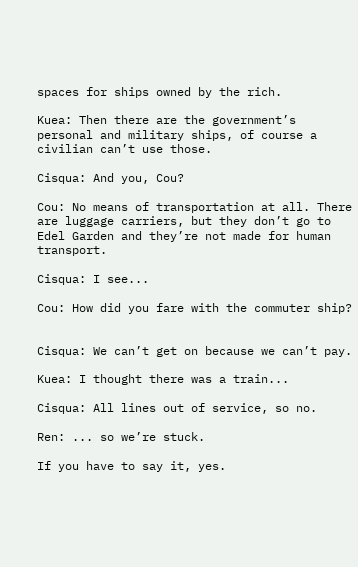spaces for ships owned by the rich.

Kuea: Then there are the government’s personal and military ships, of course a civilian can’t use those.

Cisqua: And you, Cou?

Cou: No means of transportation at all. There are luggage carriers, but they don’t go to Edel Garden and they’re not made for human transport.

Cisqua: I see...

Cou: How did you fare with the commuter ship?


Cisqua: We can’t get on because we can’t pay.

Kuea: I thought there was a train...

Cisqua: All lines out of service, so no.

Ren: ... so we’re stuck.

If you have to say it, yes.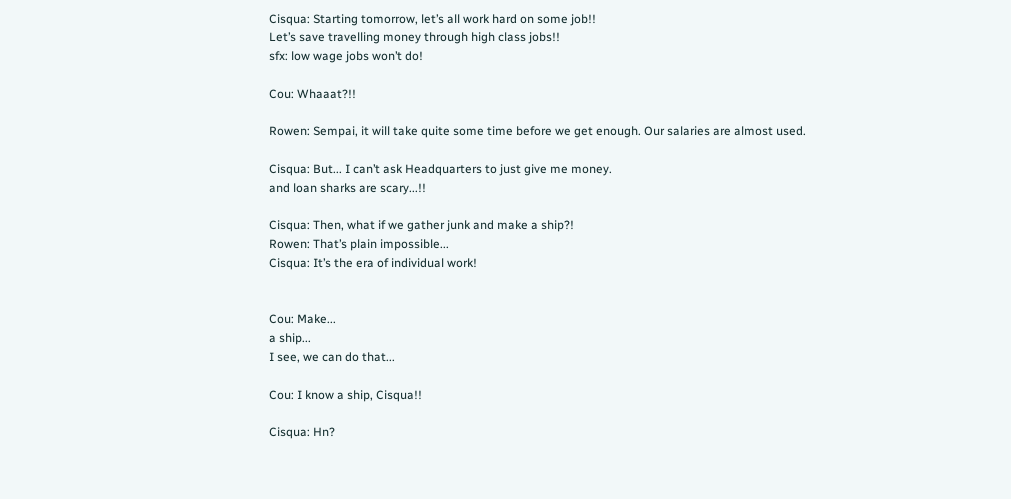Cisqua: Starting tomorrow, let’s all work hard on some job!!
Let’s save travelling money through high class jobs!!
sfx: low wage jobs won’t do!

Cou: Whaaat?!!

Rowen: Sempai, it will take quite some time before we get enough. Our salaries are almost used.

Cisqua: But... I can’t ask Headquarters to just give me money.
and loan sharks are scary...!!

Cisqua: Then, what if we gather junk and make a ship?!
Rowen: That’s plain impossible...
Cisqua: It’s the era of individual work!


Cou: Make...
a ship...
I see, we can do that...

Cou: I know a ship, Cisqua!!

Cisqua: Hn?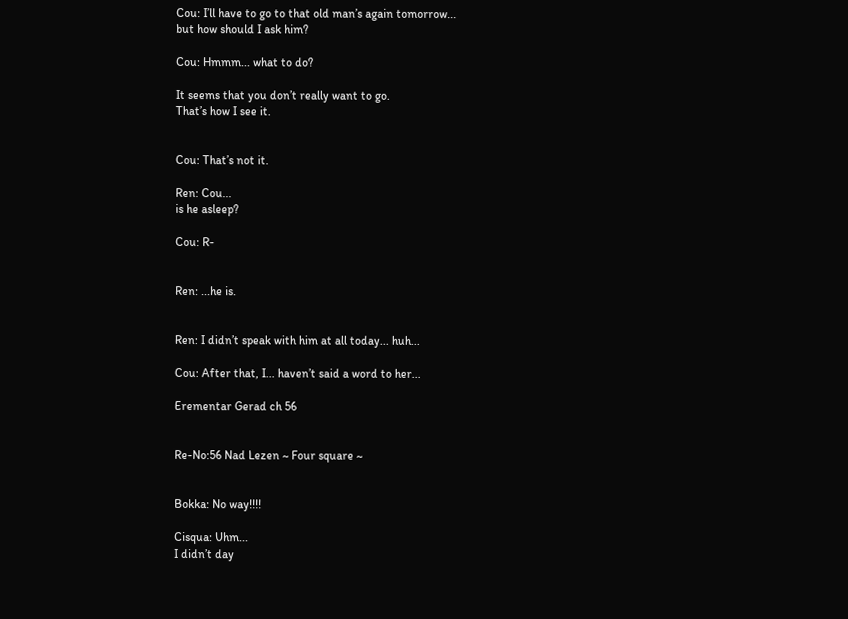Cou: I’ll have to go to that old man’s again tomorrow...
but how should I ask him?

Cou: Hmmm... what to do?

It seems that you don’t really want to go.
That’s how I see it.


Cou: That’s not it.

Ren: Cou...
is he asleep?

Cou: R-


Ren: ...he is.


Ren: I didn’t speak with him at all today... huh...

Cou: After that, I... haven’t said a word to her...

Erementar Gerad ch 56


Re-No:56 Nad Lezen ~ Four square ~


Bokka: No way!!!!

Cisqua: Uhm...
I didn’t day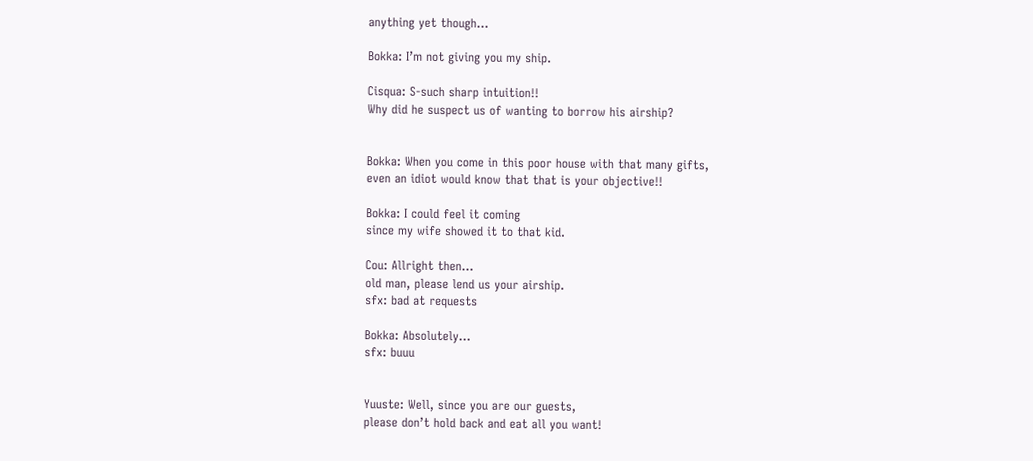anything yet though...

Bokka: I’m not giving you my ship.

Cisqua: S-such sharp intuition!!
Why did he suspect us of wanting to borrow his airship?


Bokka: When you come in this poor house with that many gifts,
even an idiot would know that that is your objective!!

Bokka: I could feel it coming
since my wife showed it to that kid.

Cou: Allright then...
old man, please lend us your airship.
sfx: bad at requests

Bokka: Absolutely...
sfx: buuu


Yuuste: Well, since you are our guests,
please don’t hold back and eat all you want!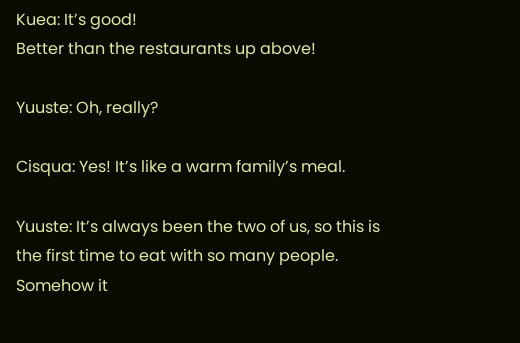Kuea: It’s good!
Better than the restaurants up above!

Yuuste: Oh, really?

Cisqua: Yes! It’s like a warm family’s meal.

Yuuste: It’s always been the two of us, so this is the first time to eat with so many people.
Somehow it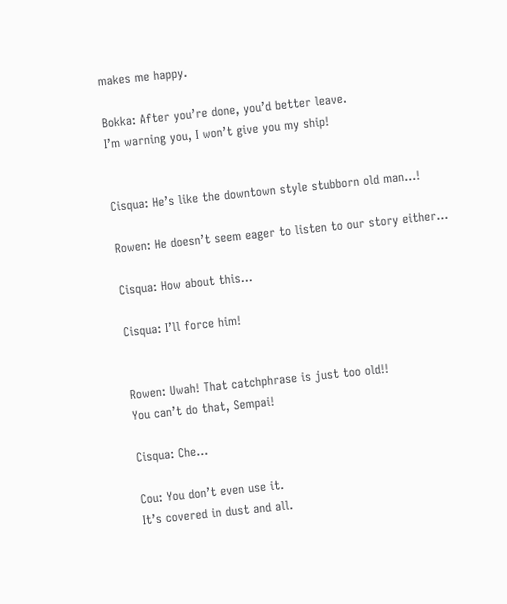makes me happy.

Bokka: After you’re done, you’d better leave.
I’m warning you, I won’t give you my ship!


Cisqua: He’s like the downtown style stubborn old man...!

Rowen: He doesn’t seem eager to listen to our story either...

Cisqua: How about this...

Cisqua: I’ll force him!


Rowen: Uwah! That catchphrase is just too old!!
You can’t do that, Sempai!

Cisqua: Che...

Cou: You don’t even use it.
It’s covered in dust and all.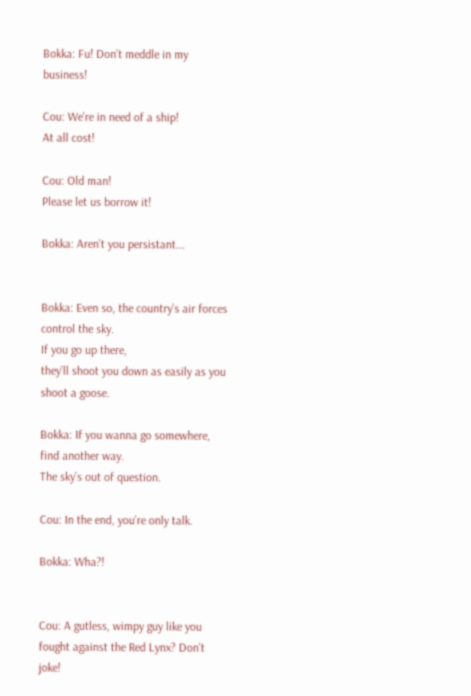Bokka: Fu! Don’t meddle in my business!

Cou: We’re in need of a ship!
At all cost!

Cou: Old man!
Please let us borrow it!

Bokka: Aren’t you persistant...


Bokka: Even so, the country’s air forces control the sky.
If you go up there,
they’ll shoot you down as easily as you shoot a goose.

Bokka: If you wanna go somewhere, find another way.
The sky’s out of question.

Cou: In the end, you’re only talk.

Bokka: Wha?!


Cou: A gutless, wimpy guy like you
fought against the Red Lynx? Don’t joke!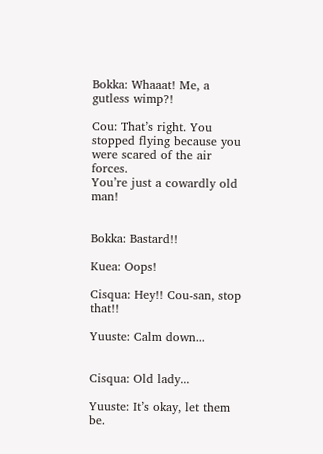Bokka: Whaaat! Me, a gutless wimp?!

Cou: That’s right. You stopped flying because you were scared of the air forces.
You’re just a cowardly old man!


Bokka: Bastard!!

Kuea: Oops!

Cisqua: Hey!! Cou-san, stop that!!

Yuuste: Calm down...


Cisqua: Old lady...

Yuuste: It’s okay, let them be.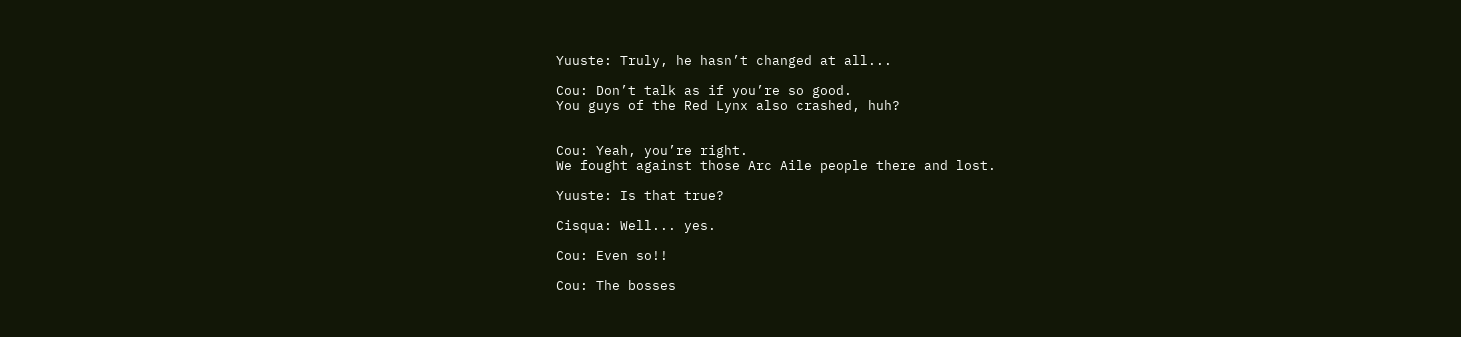Yuuste: Truly, he hasn’t changed at all...

Cou: Don’t talk as if you’re so good.
You guys of the Red Lynx also crashed, huh?


Cou: Yeah, you’re right.
We fought against those Arc Aile people there and lost.

Yuuste: Is that true?

Cisqua: Well... yes.

Cou: Even so!!

Cou: The bosses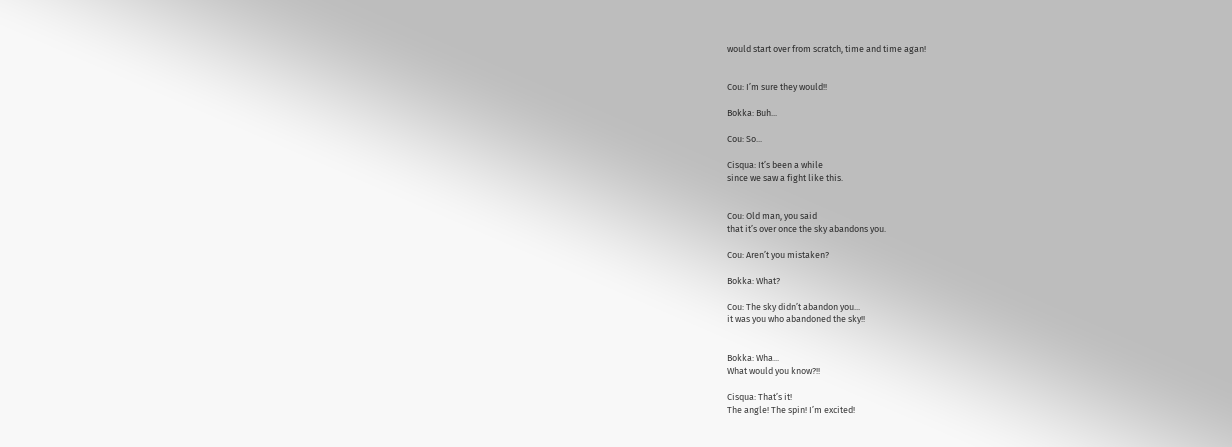would start over from scratch, time and time agan!


Cou: I’m sure they would!!

Bokka: Buh...

Cou: So...

Cisqua: It’s been a while
since we saw a fight like this.


Cou: Old man, you said
that it’s over once the sky abandons you.

Cou: Aren’t you mistaken?

Bokka: What?

Cou: The sky didn’t abandon you...
it was you who abandoned the sky!!


Bokka: Wha...
What would you know?!!

Cisqua: That’s it!
The angle! The spin! I’m excited!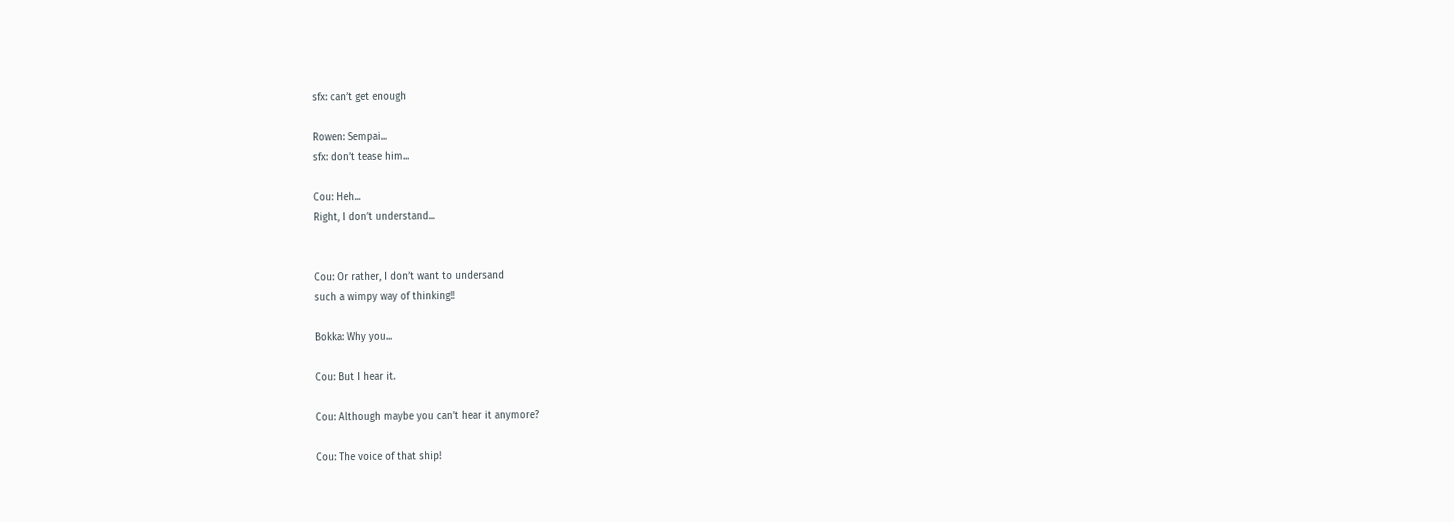sfx: can’t get enough

Rowen: Sempai...
sfx: don’t tease him...

Cou: Heh...
Right, I don’t understand...


Cou: Or rather, I don’t want to undersand
such a wimpy way of thinking!!

Bokka: Why you...

Cou: But I hear it.

Cou: Although maybe you can’t hear it anymore?

Cou: The voice of that ship!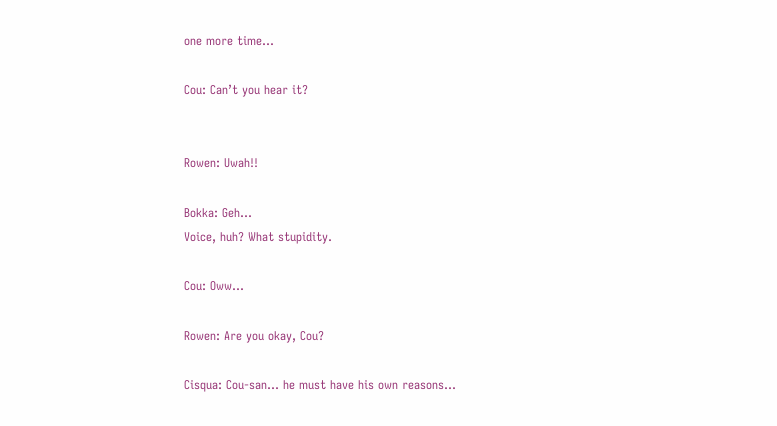one more time...

Cou: Can’t you hear it?


Rowen: Uwah!!

Bokka: Geh...
Voice, huh? What stupidity.

Cou: Oww...

Rowen: Are you okay, Cou?

Cisqua: Cou-san... he must have his own reasons...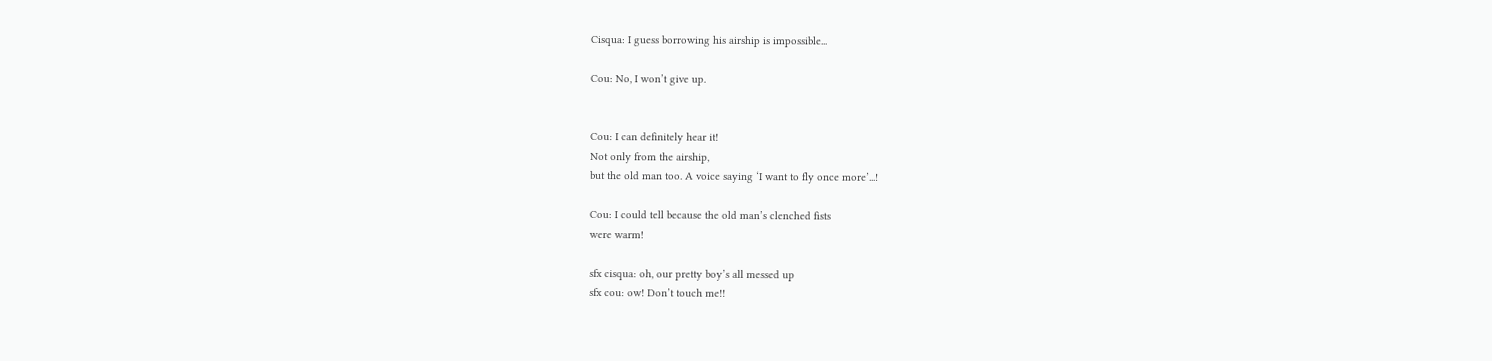Cisqua: I guess borrowing his airship is impossible...

Cou: No, I won’t give up.


Cou: I can definitely hear it!
Not only from the airship,
but the old man too. A voice saying ‘I want to fly once more’...!

Cou: I could tell because the old man’s clenched fists
were warm!

sfx cisqua: oh, our pretty boy’s all messed up
sfx cou: ow! Don’t touch me!!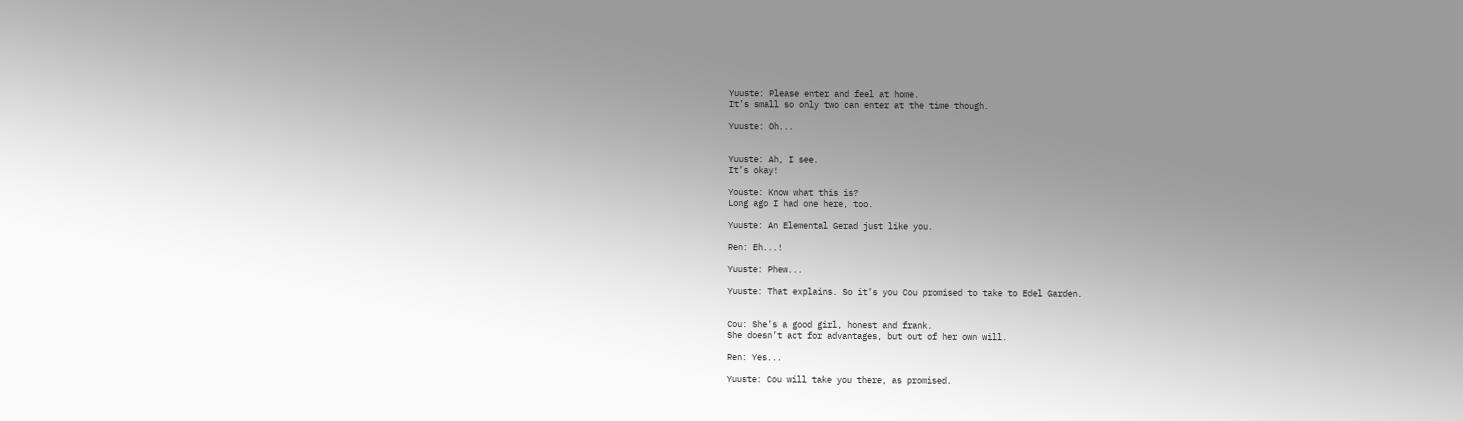Yuuste: Please enter and feel at home.
It’s small so only two can enter at the time though.

Yuuste: Oh...


Yuuste: Ah, I see.
It’s okay!

Youste: Know what this is?
Long ago I had one here, too.

Yuuste: An Elemental Gerad just like you.

Ren: Eh...!

Yuuste: Phew...

Yuuste: That explains. So it’s you Cou promised to take to Edel Garden.


Cou: She’s a good girl, honest and frank.
She doesn’t act for advantages, but out of her own will.

Ren: Yes...

Yuuste: Cou will take you there, as promised.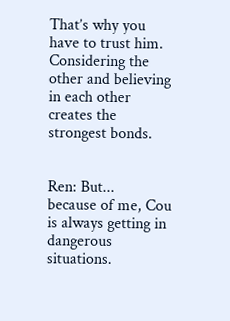That’s why you have to trust him.
Considering the other and believing in each other creates the strongest bonds.


Ren: But...
because of me, Cou is always getting in dangerous situations.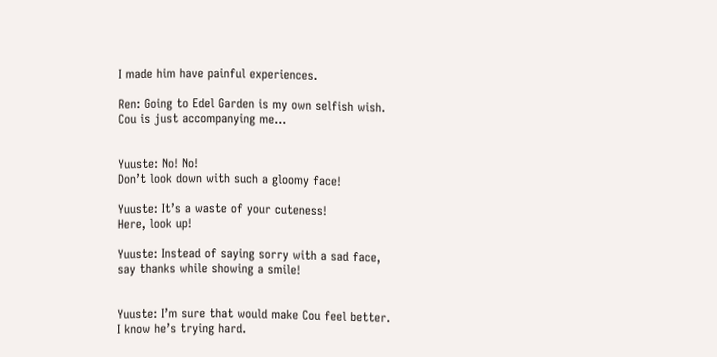I made him have painful experiences.

Ren: Going to Edel Garden is my own selfish wish.
Cou is just accompanying me...


Yuuste: No! No!
Don’t look down with such a gloomy face!

Yuuste: It’s a waste of your cuteness!
Here, look up!

Yuuste: Instead of saying sorry with a sad face,
say thanks while showing a smile!


Yuuste: I’m sure that would make Cou feel better.
I know he’s trying hard.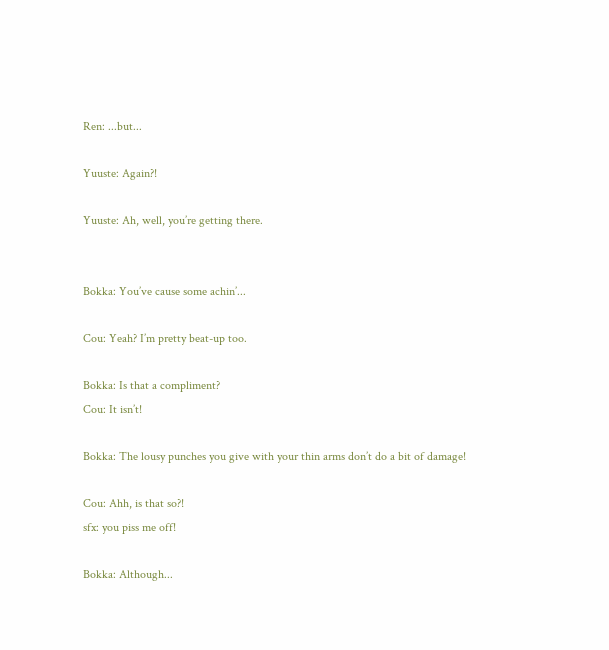Ren: ...but...

Yuuste: Again?!

Yuuste: Ah, well, you’re getting there.


Bokka: You’ve cause some achin’...

Cou: Yeah? I’m pretty beat-up too.

Bokka: Is that a compliment?
Cou: It isn’t!

Bokka: The lousy punches you give with your thin arms don’t do a bit of damage!

Cou: Ahh, is that so?!
sfx: you piss me off!

Bokka: Although...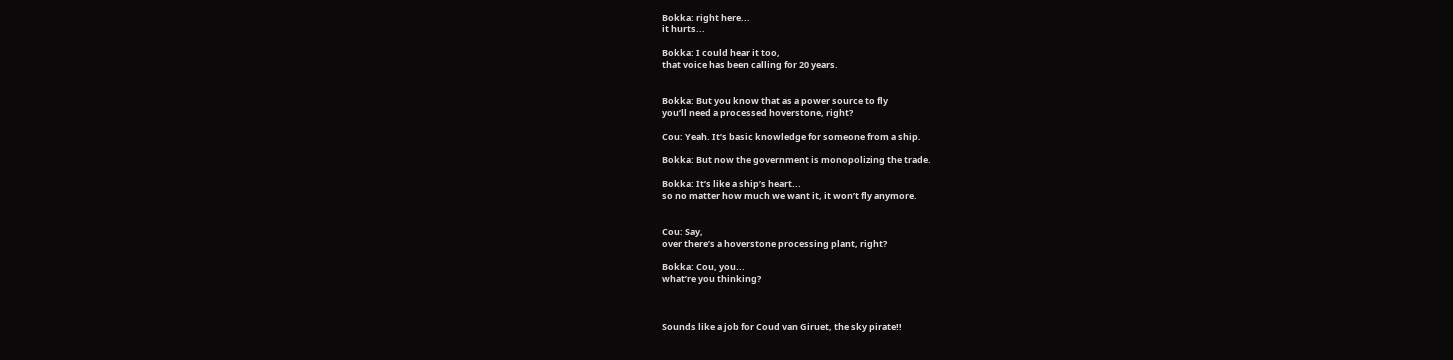Bokka: right here...
it hurts...

Bokka: I could hear it too,
that voice has been calling for 20 years.


Bokka: But you know that as a power source to fly
you’ll need a processed hoverstone, right?

Cou: Yeah. It’s basic knowledge for someone from a ship.

Bokka: But now the government is monopolizing the trade.

Bokka: It’s like a ship’s heart...
so no matter how much we want it, it won’t fly anymore.


Cou: Say,
over there’s a hoverstone processing plant, right?

Bokka: Cou, you...
what’re you thinking?



Sounds like a job for Coud van Giruet, the sky pirate!!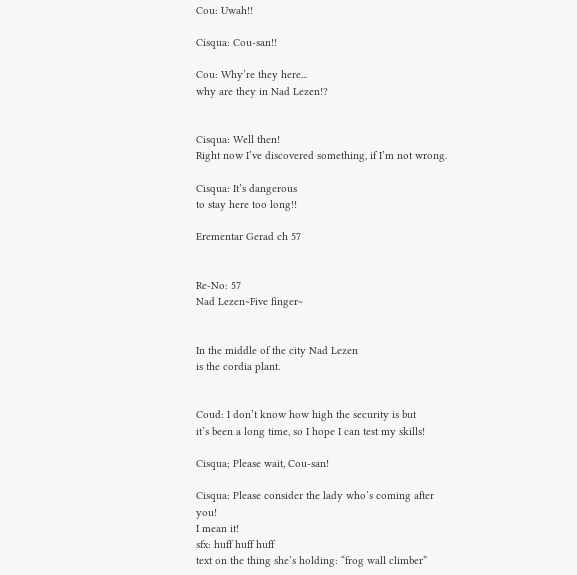Cou: Uwah!!

Cisqua: Cou-san!!

Cou: Why’re they here...
why are they in Nad Lezen!?


Cisqua: Well then!
Right now I’ve discovered something, if I’m not wrong.

Cisqua: It’s dangerous
to stay here too long!!

Erementar Gerad ch 57


Re-No: 57
Nad Lezen~Five finger~


In the middle of the city Nad Lezen
is the cordia plant.


Coud: I don’t know how high the security is but
it’s been a long time, so I hope I can test my skills!

Cisqua; Please wait, Cou-san!

Cisqua: Please consider the lady who’s coming after you!
I mean it!
sfx: huff huff huff
text on the thing she’s holding: “frog wall climber”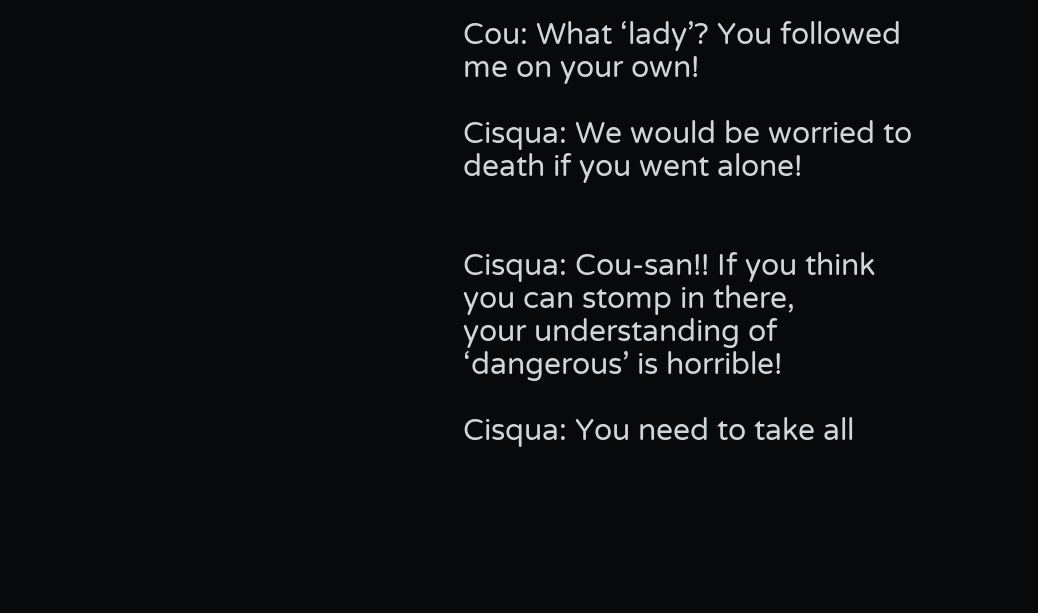Cou: What ‘lady’? You followed me on your own!

Cisqua: We would be worried to death if you went alone!


Cisqua: Cou-san!! If you think you can stomp in there,
your understanding of ‘dangerous’ is horrible!

Cisqua: You need to take all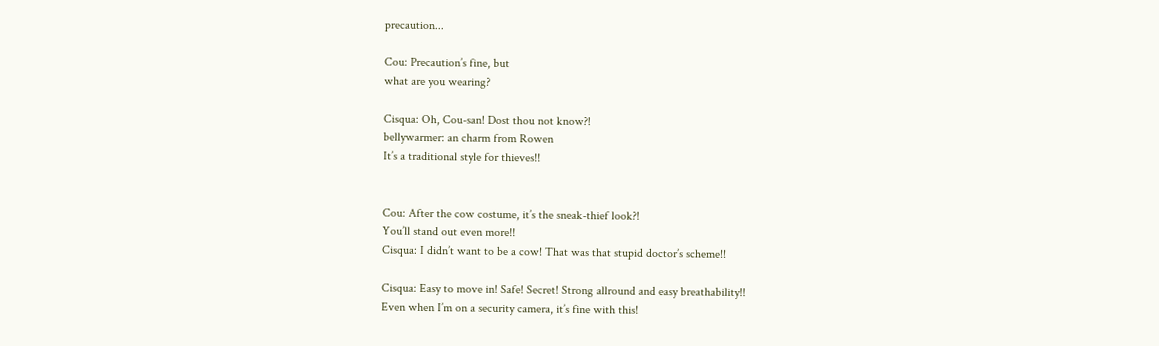precaution...

Cou: Precaution’s fine, but
what are you wearing?

Cisqua: Oh, Cou-san! Dost thou not know?!
bellywarmer: an charm from Rowen
It’s a traditional style for thieves!!


Cou: After the cow costume, it’s the sneak-thief look?!
You’ll stand out even more!!
Cisqua: I didn’t want to be a cow! That was that stupid doctor’s scheme!!

Cisqua: Easy to move in! Safe! Secret! Strong allround and easy breathability!!
Even when I’m on a security camera, it’s fine with this!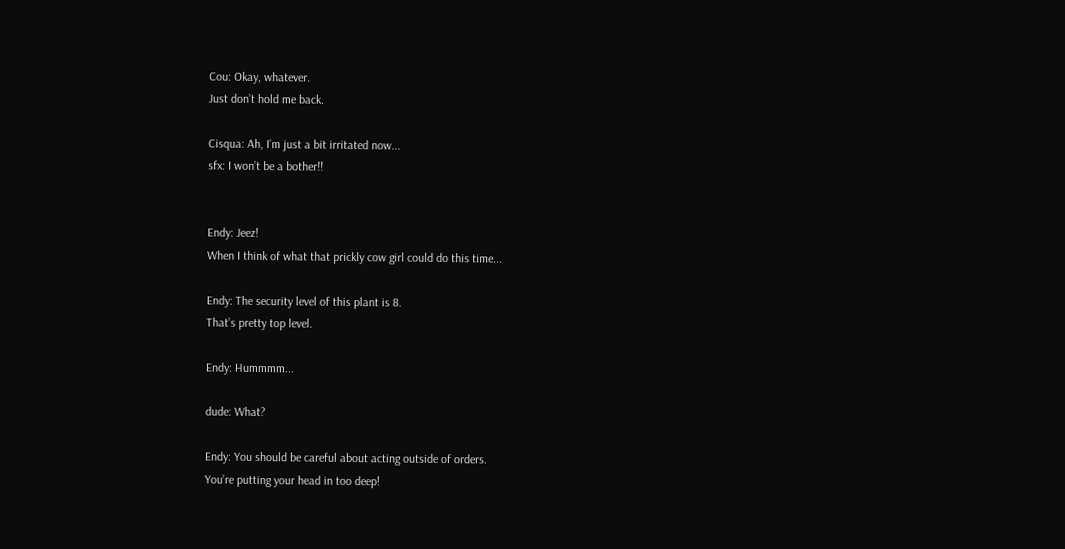Cou: Okay, whatever.
Just don’t hold me back.

Cisqua: Ah, I’m just a bit irritated now...
sfx: I won’t be a bother!!


Endy: Jeez!
When I think of what that prickly cow girl could do this time...

Endy: The security level of this plant is 8.
That’s pretty top level.

Endy: Hummmm...

dude: What?

Endy: You should be careful about acting outside of orders.
You’re putting your head in too deep!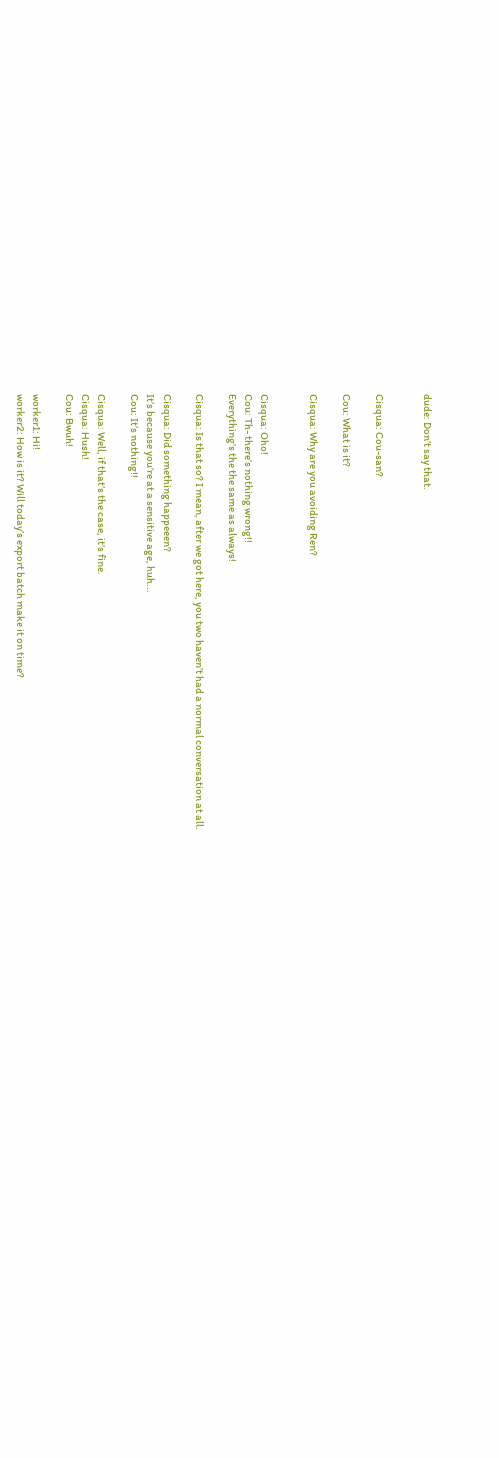dude: Don’t say that.


Cisqua: Cou-san?

Cou: What is it?

Cisqua: Why are you avoiding Ren?


Cisqua: Oho!
Cou: Th- there’s nothing wrong!!
Everything’s the the same as always!

Cisqua: Is that so? I mean, after we got here, you two haven’t had a normal conversation at all.

Cisqua: Did something happeeen?
It’s because you’re at a sensitive age, huh...
Cou: It’s nothing!!

Cisqua: Well, if that’s the case, it’s fine.
Cisqua: Hush!
Cou: Bwuh!

worker1: Hi!
worker2: How is it? Will today’s export batch make it on time?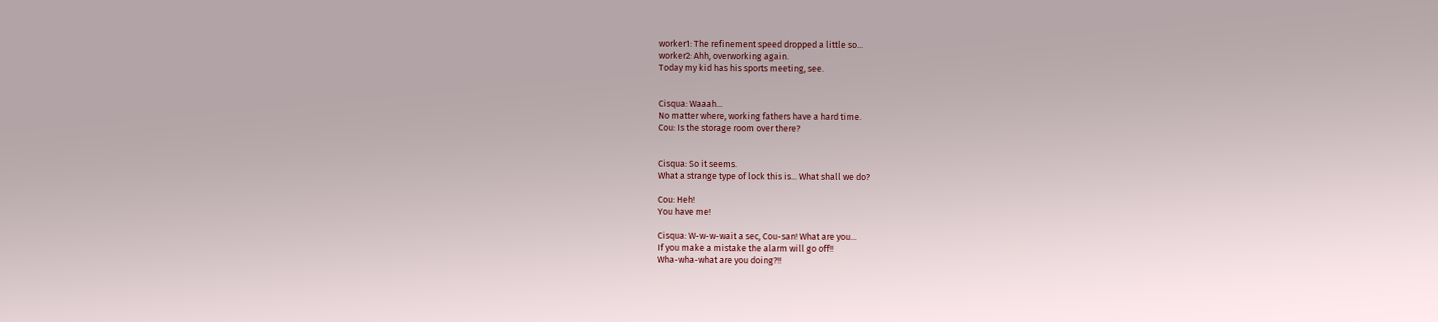worker1: The refinement speed dropped a little so...
worker2: Ahh, overworking again.
Today my kid has his sports meeting, see.


Cisqua: Waaah...
No matter where, working fathers have a hard time.
Cou: Is the storage room over there?


Cisqua: So it seems.
What a strange type of lock this is... What shall we do?

Cou: Heh!
You have me!

Cisqua: W-w-w-wait a sec, Cou-san! What are you...
If you make a mistake the alarm will go off!!
Wha-wha-what are you doing?!!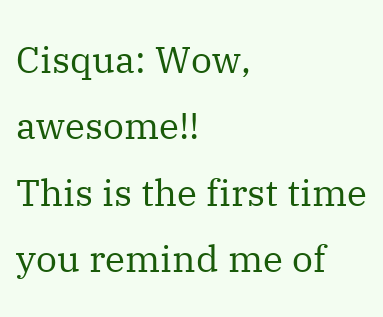Cisqua: Wow, awesome!!
This is the first time you remind me of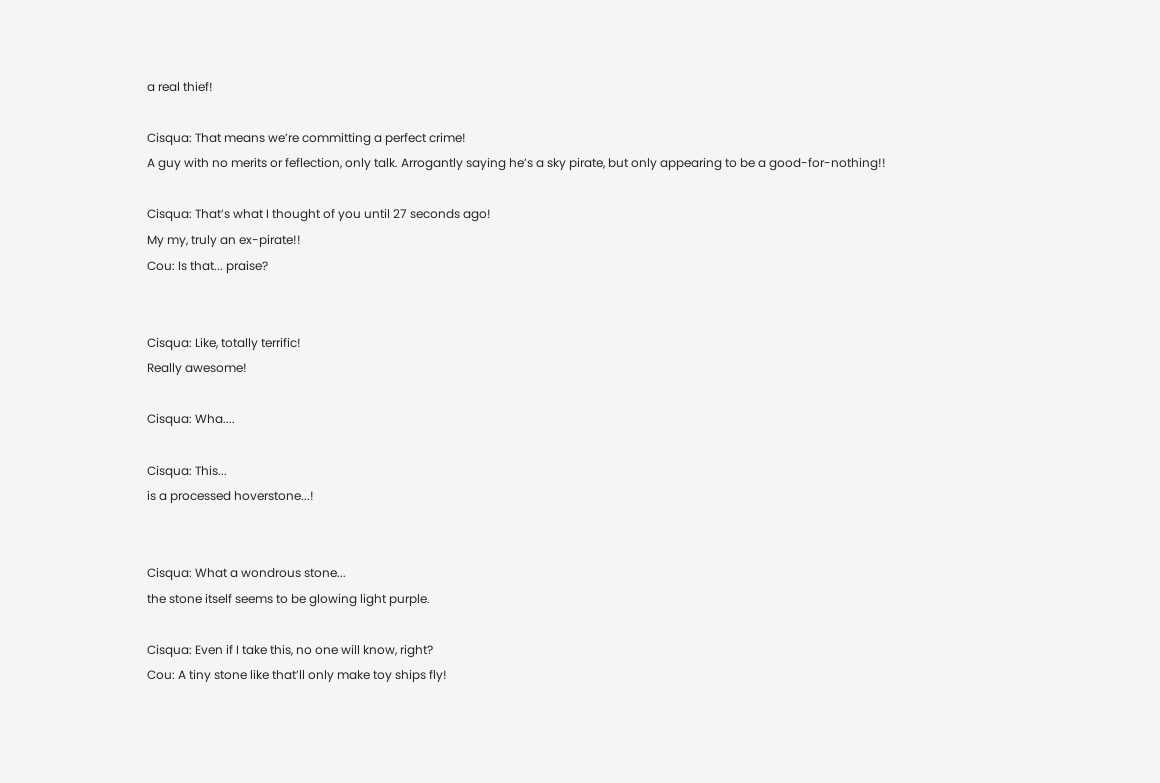a real thief!

Cisqua: That means we’re committing a perfect crime!
A guy with no merits or feflection, only talk. Arrogantly saying he’s a sky pirate, but only appearing to be a good-for-nothing!!

Cisqua: That’s what I thought of you until 27 seconds ago!
My my, truly an ex-pirate!!
Cou: Is that... praise?


Cisqua: Like, totally terrific!
Really awesome!

Cisqua: Wha....

Cisqua: This...
is a processed hoverstone...!


Cisqua: What a wondrous stone...
the stone itself seems to be glowing light purple.

Cisqua: Even if I take this, no one will know, right?
Cou: A tiny stone like that’ll only make toy ships fly!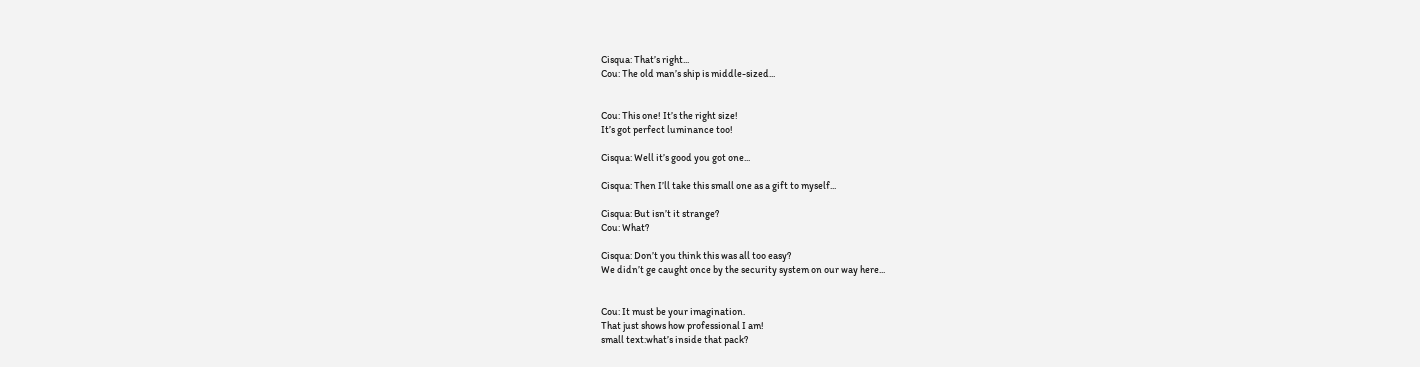Cisqua: That’s right...
Cou: The old man’s ship is middle-sized...


Cou: This one! It’s the right size!
It’s got perfect luminance too!

Cisqua: Well it’s good you got one...

Cisqua: Then I’ll take this small one as a gift to myself...

Cisqua: But isn’t it strange?
Cou: What?

Cisqua: Don’t you think this was all too easy?
We didn’t ge caught once by the security system on our way here...


Cou: It must be your imagination.
That just shows how professional I am!
small text:what’s inside that pack?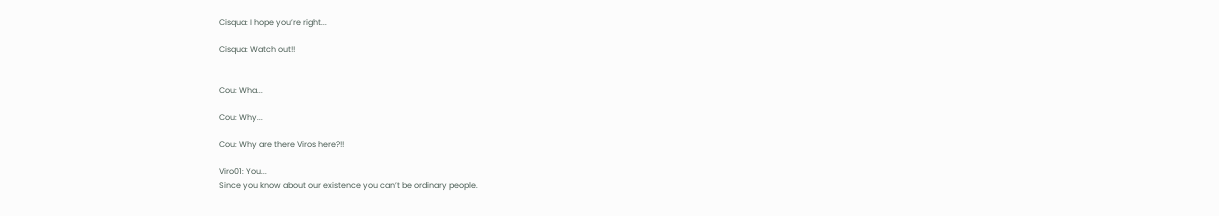Cisqua: I hope you’re right...

Cisqua: Watch out!!


Cou: Wha...

Cou: Why...

Cou: Why are there Viros here?!!

Viro01: You...
Since you know about our existence you can’t be ordinary people.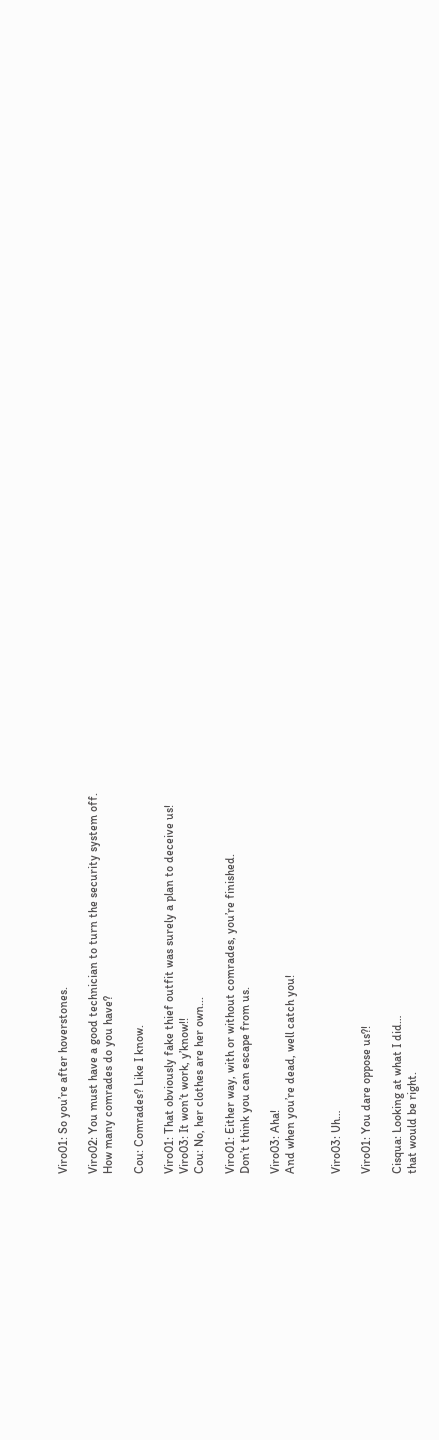Viro01: So you’re after hoverstones.

Viro02: You must have a good technician to turn the security system off.
How many comrades do you have?

Cou: Comrades? Like I know.

Viro01: That obviously fake thief outfit was surely a plan to deceive us!
Viro03: It won’t work, y’know!!
Cou: No, her clothes are her own...

Viro01: Either way, with or without comrades, you’re finished.
Don’t think you can escape from us.

Viro03: Aha!
And when you’re dead, well catch you!


Viro03: Uh…

Viro01: You dare oppose us?!

Cisqua: Looking at what I did…
that would be right.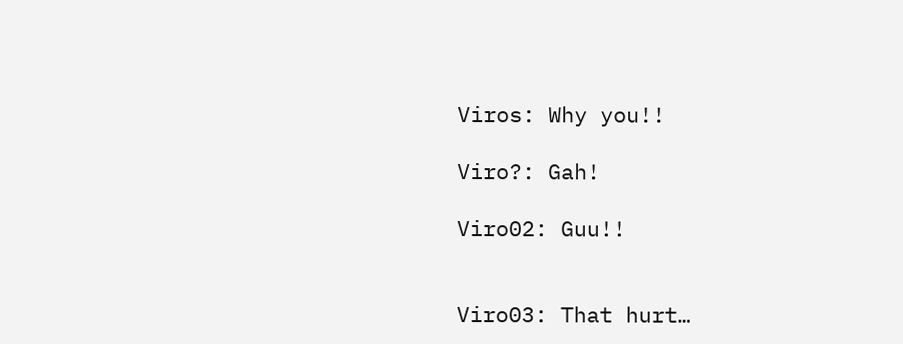Viros: Why you!!

Viro?: Gah!

Viro02: Guu!!


Viro03: That hurt…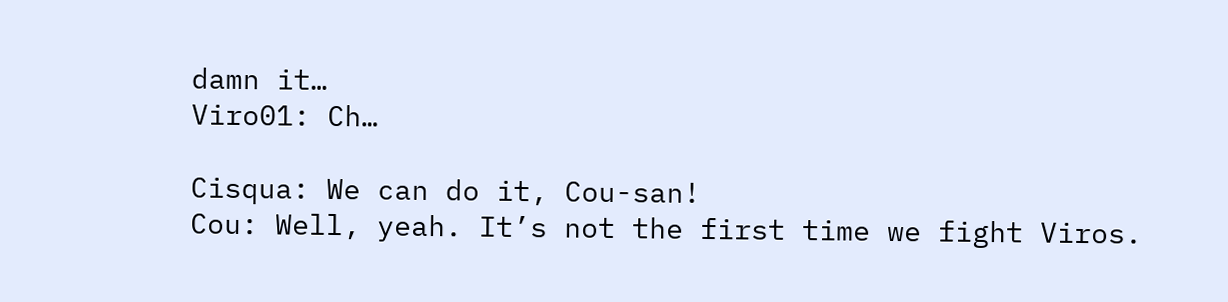damn it…
Viro01: Ch…

Cisqua: We can do it, Cou-san!
Cou: Well, yeah. It’s not the first time we fight Viros.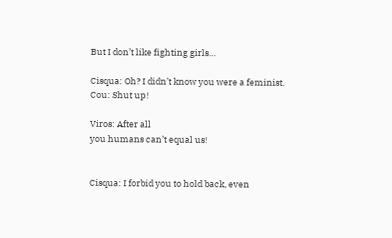But I don’t like fighting girls…

Cisqua: Oh? I didn’t know you were a feminist.
Cou: Shut up!

Viros: After all
you humans can’t equal us!


Cisqua: I forbid you to hold back, even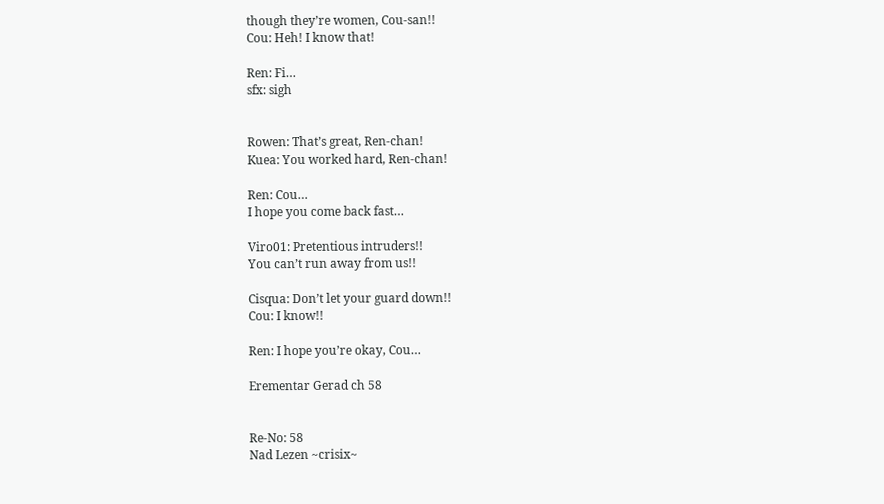though they’re women, Cou-san!!
Cou: Heh! I know that!

Ren: Fi…
sfx: sigh


Rowen: That’s great, Ren-chan!
Kuea: You worked hard, Ren-chan!

Ren: Cou…
I hope you come back fast…

Viro01: Pretentious intruders!!
You can’t run away from us!!

Cisqua: Don’t let your guard down!!
Cou: I know!!

Ren: I hope you’re okay, Cou…

Erementar Gerad ch 58


Re-No: 58
Nad Lezen ~crisix~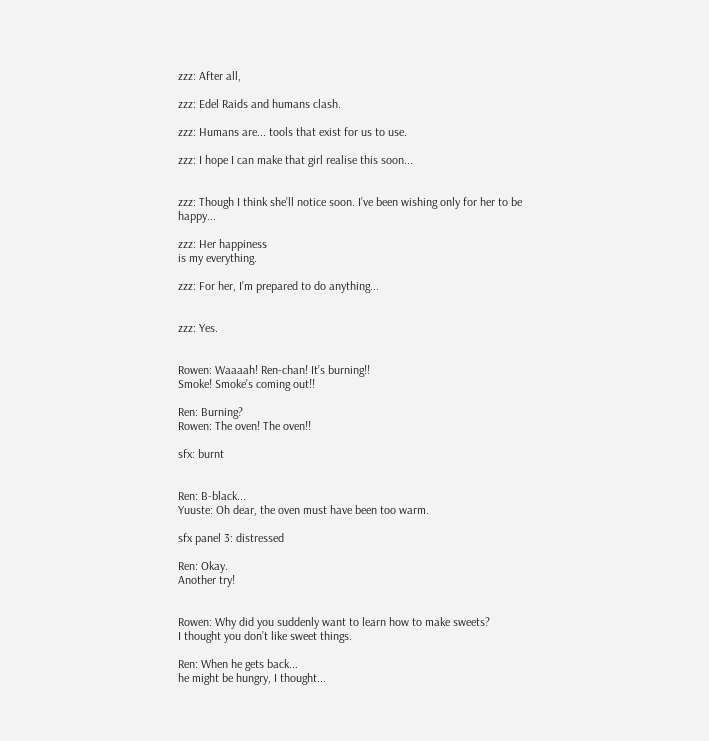zzz: After all,

zzz: Edel Raids and humans clash.

zzz: Humans are... tools that exist for us to use.

zzz: I hope I can make that girl realise this soon...


zzz: Though I think she’ll notice soon. I’ve been wishing only for her to be happy...

zzz: Her happiness
is my everything.

zzz: For her, I’m prepared to do anything...


zzz: Yes.


Rowen: Waaaah! Ren-chan! It’s burning!!
Smoke! Smoke’s coming out!!

Ren: Burning?
Rowen: The oven! The oven!!

sfx: burnt


Ren: B-black...
Yuuste: Oh dear, the oven must have been too warm.

sfx panel 3: distressed

Ren: Okay.
Another try!


Rowen: Why did you suddenly want to learn how to make sweets?
I thought you don’t like sweet things.

Ren: When he gets back...
he might be hungry, I thought...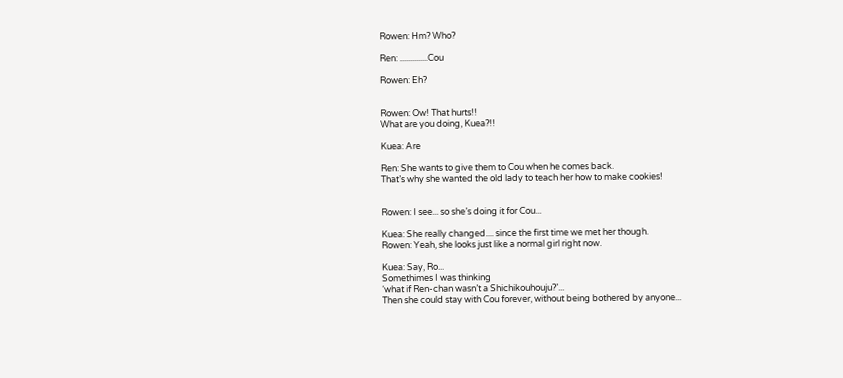Rowen: Hm? Who?

Ren: ..............Cou

Rowen: Eh?


Rowen: Ow! That hurts!!
What are you doing, Kuea?!!

Kuea: Are

Ren: She wants to give them to Cou when he comes back.
That’s why she wanted the old lady to teach her how to make cookies!


Rowen: I see... so she’s doing it for Cou...

Kuea: She really changed.... since the first time we met her though.
Rowen: Yeah, she looks just like a normal girl right now.

Kuea: Say, Ro...
Somethimes I was thinking
‘what if Ren-chan wasn’t a Shichikouhouju?’...
Then she could stay with Cou forever, without being bothered by anyone...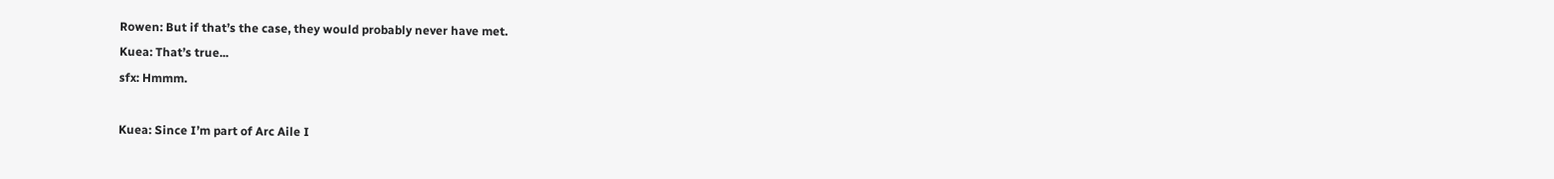Rowen: But if that’s the case, they would probably never have met.
Kuea: That’s true...
sfx: Hmmm.

Kuea: Since I’m part of Arc Aile I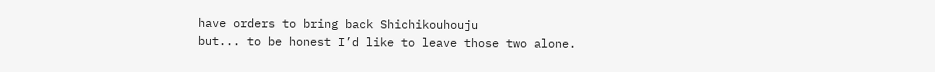have orders to bring back Shichikouhouju
but... to be honest I’d like to leave those two alone.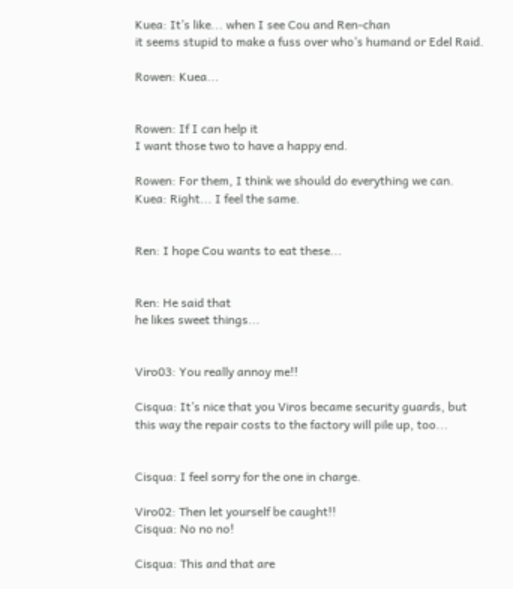Kuea: It’s like... when I see Cou and Ren-chan
it seems stupid to make a fuss over who’s humand or Edel Raid.

Rowen: Kuea...


Rowen: If I can help it
I want those two to have a happy end.

Rowen: For them, I think we should do everything we can.
Kuea: Right... I feel the same.


Ren: I hope Cou wants to eat these...


Ren: He said that
he likes sweet things...


Viro03: You really annoy me!!

Cisqua: It’s nice that you Viros became security guards, but
this way the repair costs to the factory will pile up, too...


Cisqua: I feel sorry for the one in charge.

Viro02: Then let yourself be caught!!
Cisqua: No no no!

Cisqua: This and that are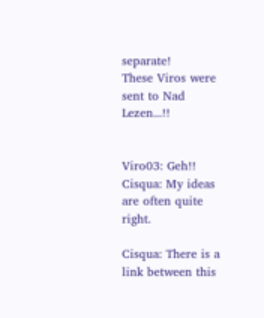separate!
These Viros were sent to Nad Lezen...!!


Viro03: Geh!!
Cisqua: My ideas are often quite right.

Cisqua: There is a link between this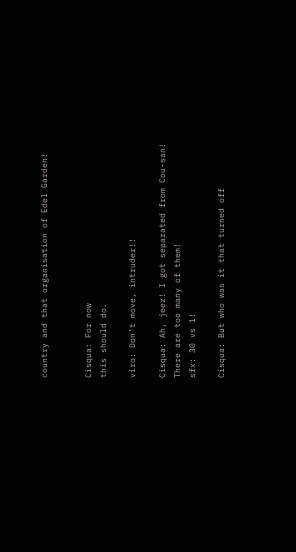country and that organisation of Edel Garden!


Cisqua: For now
this should do.

viro: Don’t move, intruder!!

Cisqua: Ah, jeez! I got separated from Cou-san!
There are too many of them!
sfx: 30 vs 1!

Cisqua: But who was it that turned off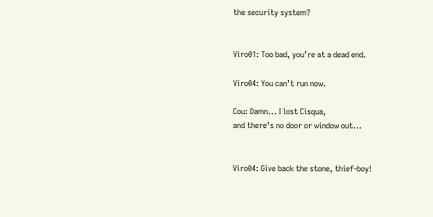the security system?


Viro01: Too bad, you’re at a dead end.

Viro04: You can’t run now.

Cou: Damn... I lost Cisqua,
and there’s no door or window out...


Viro04: Give back the stone, thief-boy!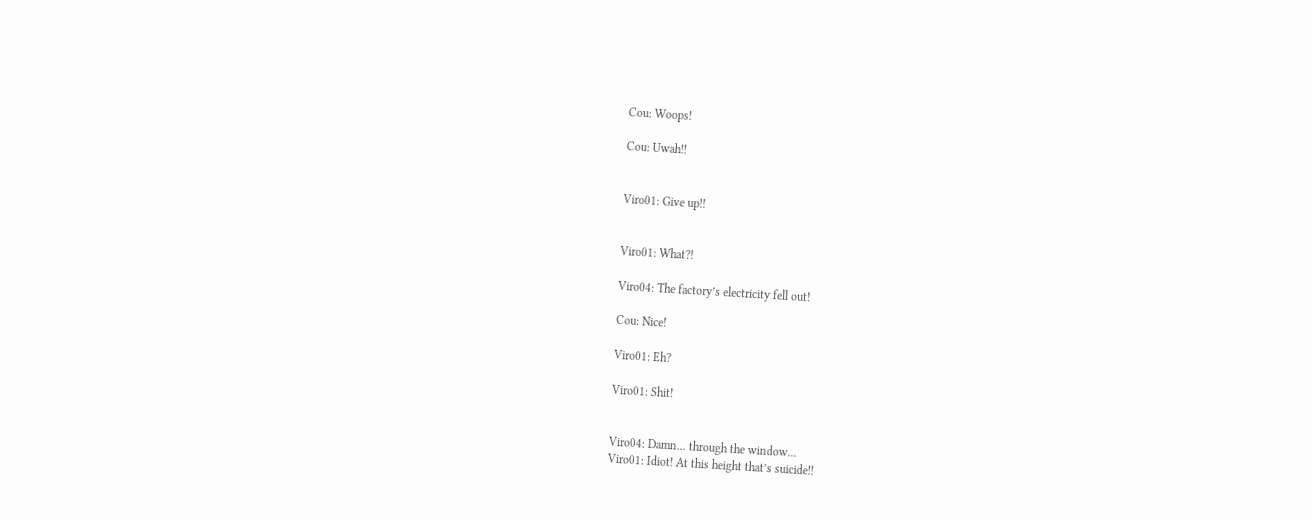Cou: Woops!

Cou: Uwah!!


Viro01: Give up!!


Viro01: What?!

Viro04: The factory’s electricity fell out!

Cou: Nice!

Viro01: Eh?

Viro01: Shit!


Viro04: Damn... through the window...
Viro01: Idiot! At this height that’s suicide!!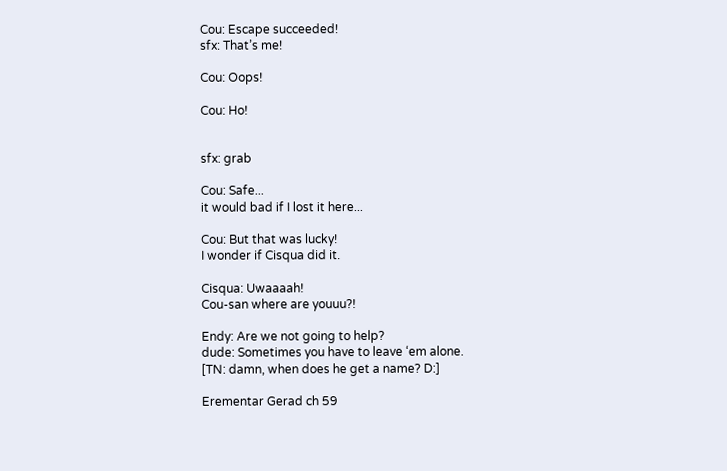Cou: Escape succeeded!
sfx: That’s me!

Cou: Oops!

Cou: Ho!


sfx: grab

Cou: Safe...
it would bad if I lost it here...

Cou: But that was lucky!
I wonder if Cisqua did it.

Cisqua: Uwaaaah!
Cou-san where are youuu?!

Endy: Are we not going to help?
dude: Sometimes you have to leave ‘em alone.
[TN: damn, when does he get a name? D:]

Erementar Gerad ch 59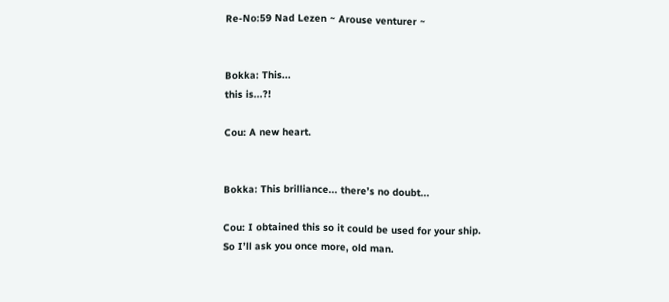Re-No:59 Nad Lezen ~ Arouse venturer ~


Bokka: This...
this is...?!

Cou: A new heart.


Bokka: This brilliance... there’s no doubt...

Cou: I obtained this so it could be used for your ship.
So I’ll ask you once more, old man.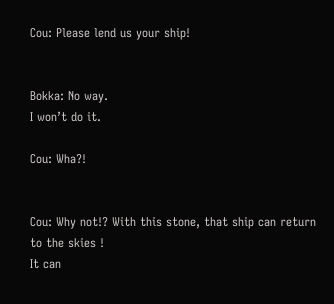Cou: Please lend us your ship!


Bokka: No way.
I won’t do it.

Cou: Wha?!


Cou: Why not!? With this stone, that ship can return to the skies !
It can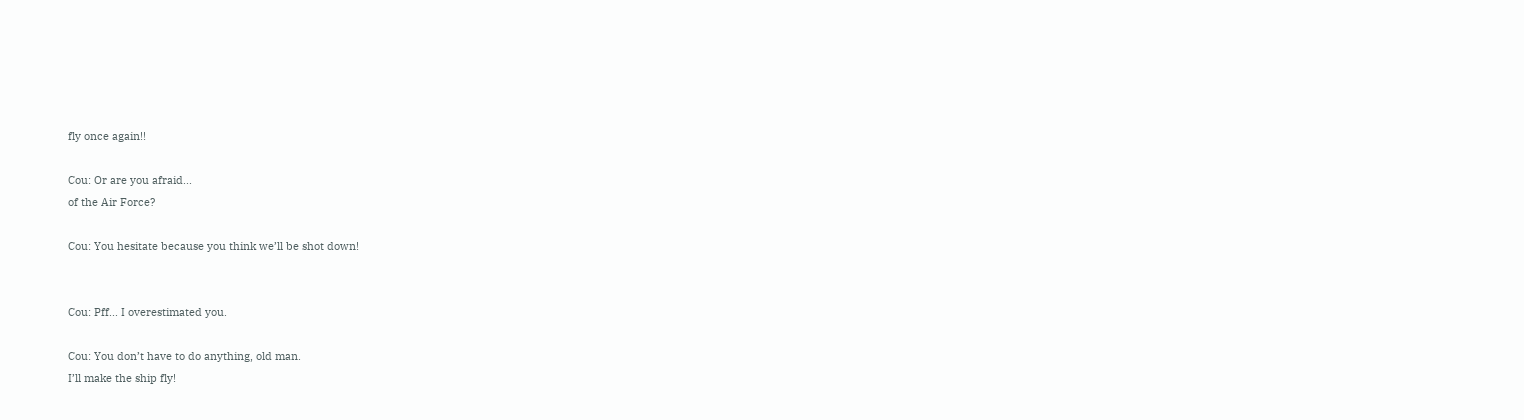fly once again!!

Cou: Or are you afraid...
of the Air Force?

Cou: You hesitate because you think we’ll be shot down!


Cou: Pff... I overestimated you.

Cou: You don’t have to do anything, old man.
I’ll make the ship fly!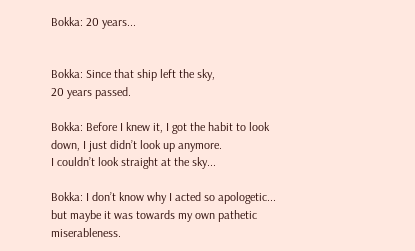Bokka: 20 years...


Bokka: Since that ship left the sky,
20 years passed.

Bokka: Before I knew it, I got the habit to look down, I just didn’t look up anymore.
I couldn’t look straight at the sky...

Bokka: I don’t know why I acted so apologetic...
but maybe it was towards my own pathetic miserableness.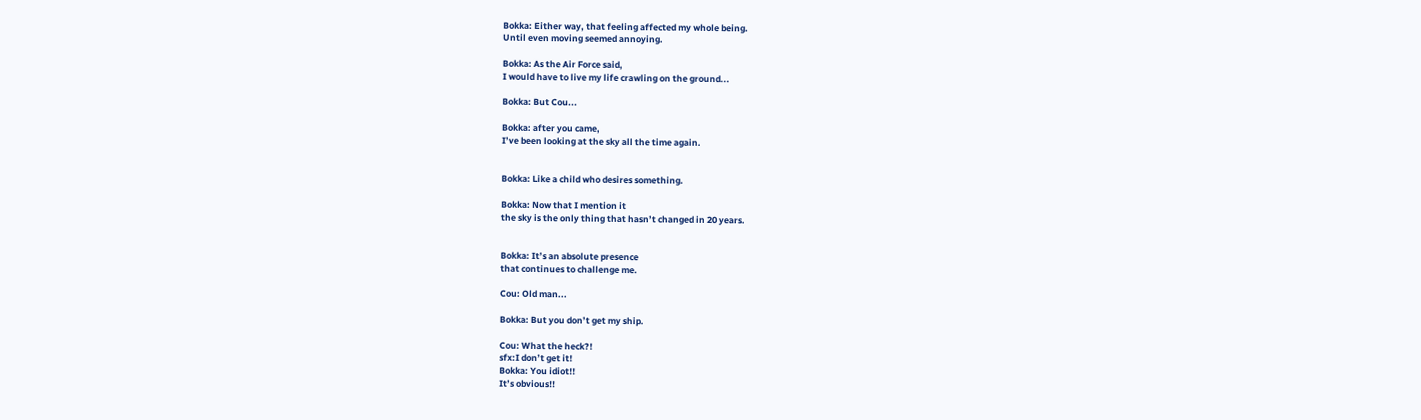Bokka: Either way, that feeling affected my whole being.
Until even moving seemed annoying.

Bokka: As the Air Force said,
I would have to live my life crawling on the ground...

Bokka: But Cou...

Bokka: after you came,
I’ve been looking at the sky all the time again.


Bokka: Like a child who desires something.

Bokka: Now that I mention it
the sky is the only thing that hasn’t changed in 20 years.


Bokka: It’s an absolute presence
that continues to challenge me.

Cou: Old man...

Bokka: But you don’t get my ship.

Cou: What the heck?!
sfx:I don’t get it!
Bokka: You idiot!!
It’s obvious!!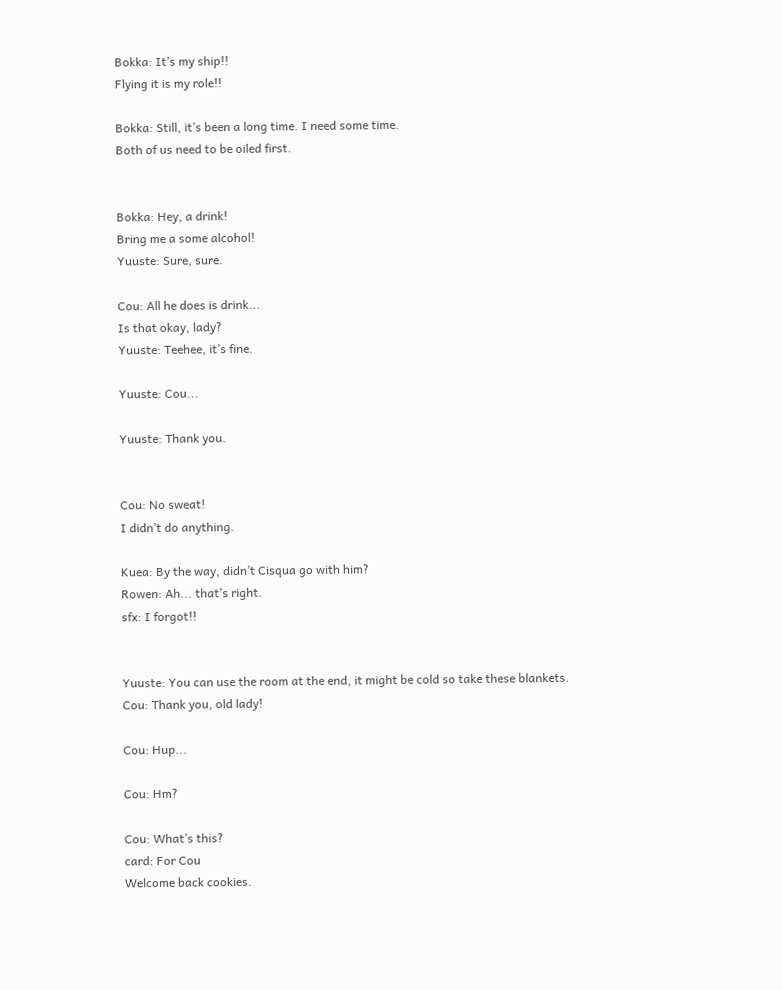Bokka: It’s my ship!!
Flying it is my role!!

Bokka: Still, it’s been a long time. I need some time.
Both of us need to be oiled first.


Bokka: Hey, a drink!
Bring me a some alcohol!
Yuuste: Sure, sure.

Cou: All he does is drink...
Is that okay, lady?
Yuuste: Teehee, it’s fine.

Yuuste: Cou...

Yuuste: Thank you.


Cou: No sweat!
I didn’t do anything.

Kuea: By the way, didn’t Cisqua go with him?
Rowen: Ah... that’s right.
sfx: I forgot!!


Yuuste: You can use the room at the end, it might be cold so take these blankets.
Cou: Thank you, old lady!

Cou: Hup...

Cou: Hm?

Cou: What’s this?
card: For Cou
Welcome back cookies.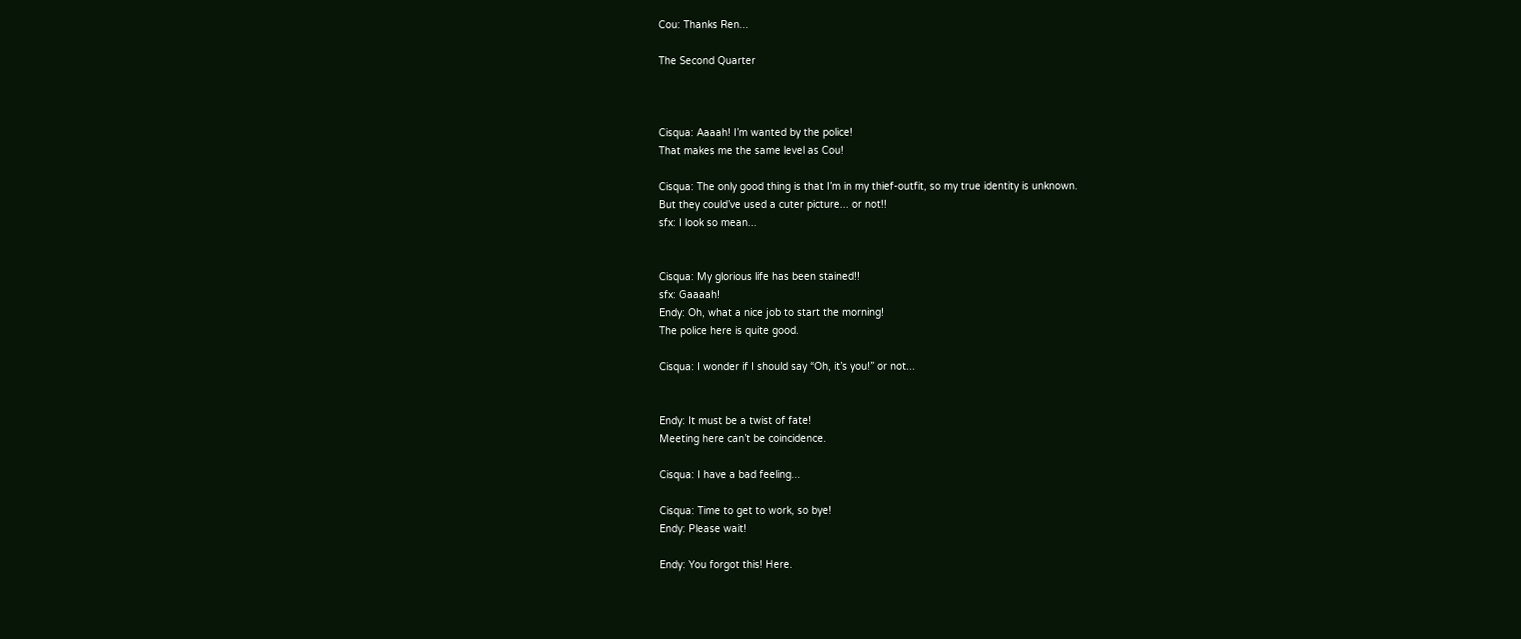Cou: Thanks Ren...

The Second Quarter



Cisqua: Aaaah! I’m wanted by the police!
That makes me the same level as Cou!

Cisqua: The only good thing is that I’m in my thief-outfit, so my true identity is unknown.
But they could’ve used a cuter picture... or not!!
sfx: I look so mean...


Cisqua: My glorious life has been stained!!
sfx: Gaaaah!
Endy: Oh, what a nice job to start the morning!
The police here is quite good.

Cisqua: I wonder if I should say “Oh, it’s you!” or not...


Endy: It must be a twist of fate!
Meeting here can’t be coincidence.

Cisqua: I have a bad feeling...

Cisqua: Time to get to work, so bye!
Endy: Please wait!

Endy: You forgot this! Here.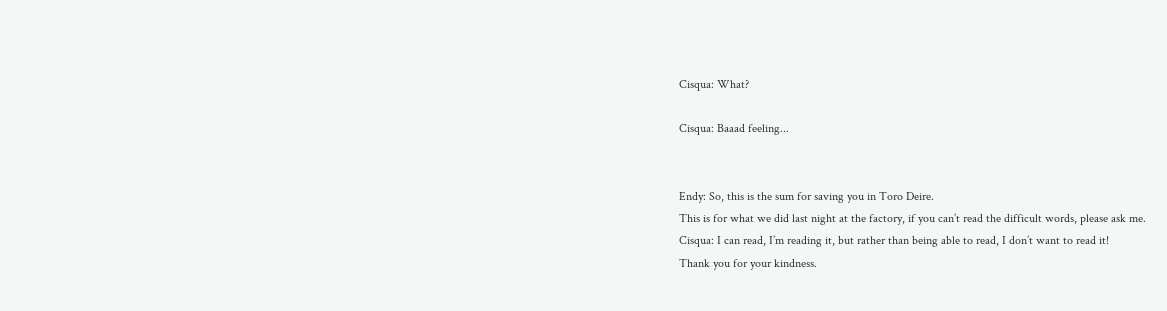Cisqua: What?

Cisqua: Baaad feeling...


Endy: So, this is the sum for saving you in Toro Deire.
This is for what we did last night at the factory, if you can’t read the difficult words, please ask me.
Cisqua: I can read, I’m reading it, but rather than being able to read, I don’t want to read it!
Thank you for your kindness.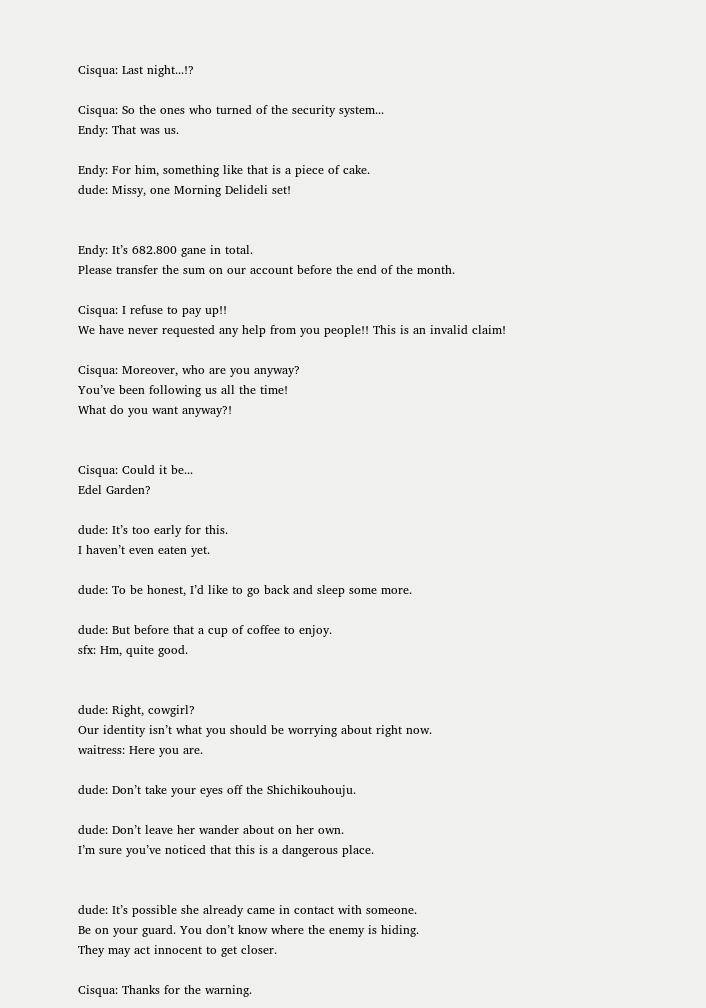Cisqua: Last night...!?

Cisqua: So the ones who turned of the security system...
Endy: That was us.

Endy: For him, something like that is a piece of cake.
dude: Missy, one Morning Delideli set!


Endy: It’s 682.800 gane in total.
Please transfer the sum on our account before the end of the month.

Cisqua: I refuse to pay up!!
We have never requested any help from you people!! This is an invalid claim!

Cisqua: Moreover, who are you anyway?
You’ve been following us all the time!
What do you want anyway?!


Cisqua: Could it be...
Edel Garden?

dude: It’s too early for this.
I haven’t even eaten yet.

dude: To be honest, I’d like to go back and sleep some more.

dude: But before that a cup of coffee to enjoy.
sfx: Hm, quite good.


dude: Right, cowgirl?
Our identity isn’t what you should be worrying about right now.
waitress: Here you are.

dude: Don’t take your eyes off the Shichikouhouju.

dude: Don’t leave her wander about on her own.
I’m sure you’ve noticed that this is a dangerous place.


dude: It’s possible she already came in contact with someone.
Be on your guard. You don’t know where the enemy is hiding.
They may act innocent to get closer.

Cisqua: Thanks for the warning.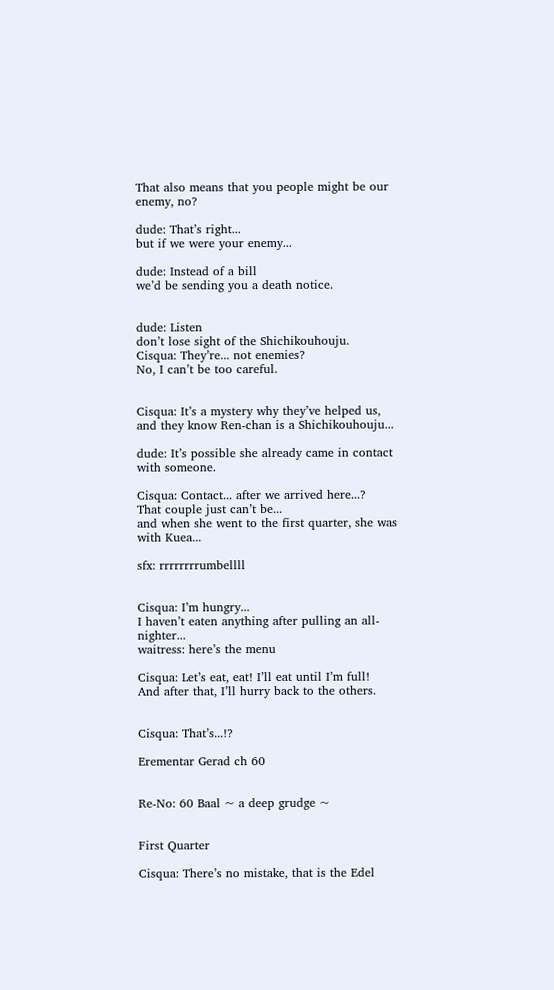That also means that you people might be our enemy, no?

dude: That’s right...
but if we were your enemy...

dude: Instead of a bill
we’d be sending you a death notice.


dude: Listen
don’t lose sight of the Shichikouhouju.
Cisqua: They’re... not enemies?
No, I can’t be too careful.


Cisqua: It’s a mystery why they’ve helped us,
and they know Ren-chan is a Shichikouhouju...

dude: It’s possible she already came in contact with someone.

Cisqua: Contact... after we arrived here...?
That couple just can’t be...
and when she went to the first quarter, she was with Kuea...

sfx: rrrrrrrrumbellll


Cisqua: I’m hungry...
I haven’t eaten anything after pulling an all-nighter...
waitress: here’s the menu

Cisqua: Let’s eat, eat! I’ll eat until I’m full!
And after that, I’ll hurry back to the others.


Cisqua: That’s...!?

Erementar Gerad ch 60


Re-No: 60 Baal ~ a deep grudge ~


First Quarter

Cisqua: There’s no mistake, that is the Edel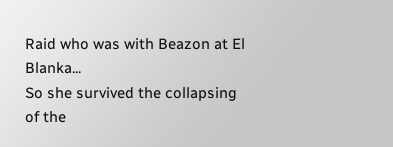Raid who was with Beazon at El Blanka...
So she survived the collapsing of the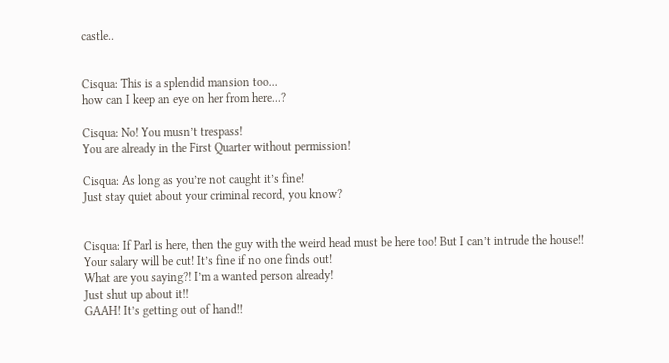castle..


Cisqua: This is a splendid mansion too...
how can I keep an eye on her from here...?

Cisqua: No! You musn’t trespass!
You are already in the First Quarter without permission!

Cisqua: As long as you’re not caught it’s fine!
Just stay quiet about your criminal record, you know?


Cisqua: If Parl is here, then the guy with the weird head must be here too! But I can’t intrude the house!!
Your salary will be cut! It’s fine if no one finds out!
What are you saying?! I’m a wanted person already!
Just shut up about it!!
GAAH! It’s getting out of hand!!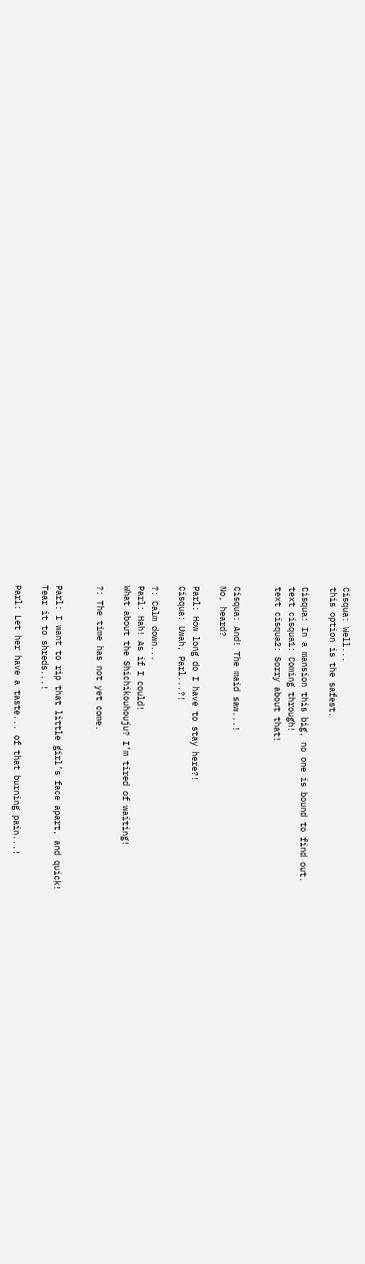Cisqua: Well...
this option is the safest.

Cisqua: In a mansion this big, no one is bound to find out.
text cisqua1: Coming through!
text cisqua2: Sorry about that!


Cisqua: And! The maid saw...!
No, heard?

Parl: How long do I have to stay here?!
Cisqua: Uwah, Parl...?!

?: Calm down...
Parl: Hah! As if I could!
What about the Shichikouhouju? I’m tired of waiting!

?: The time has not yet come.


Parl: I want to rip that little girl’s face apart, and quick!
Tear it to shreds...!

Parl: Let her have a taste... of that burning pain...!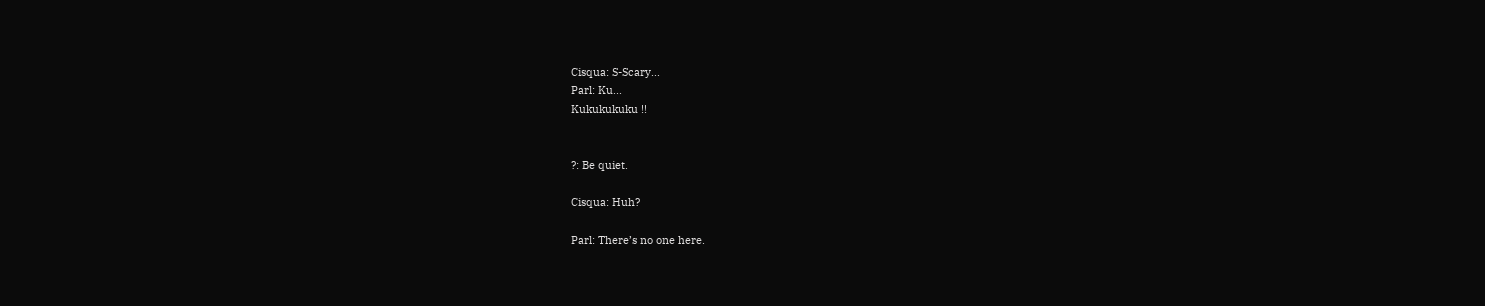Cisqua: S-Scary...
Parl: Ku...
Kukukukuku !!


?: Be quiet.

Cisqua: Huh?

Parl: There’s no one here.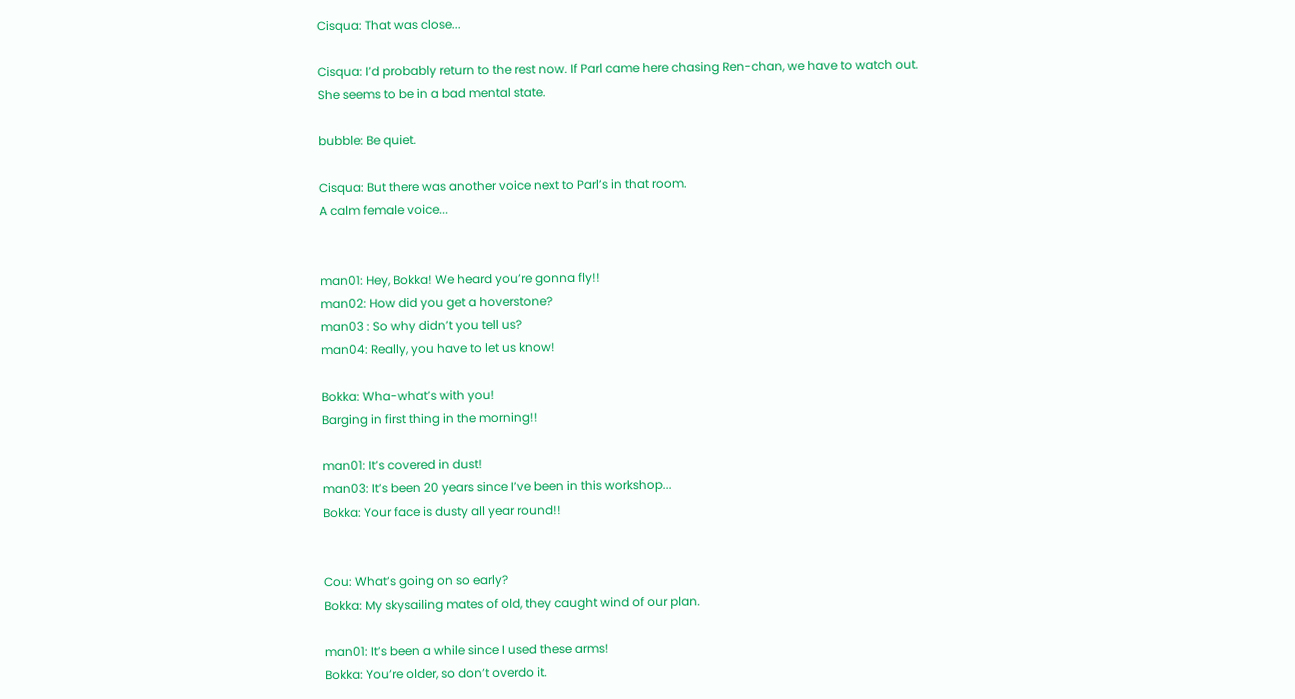Cisqua: That was close...

Cisqua: I’d probably return to the rest now. If Parl came here chasing Ren-chan, we have to watch out.
She seems to be in a bad mental state.

bubble: Be quiet.

Cisqua: But there was another voice next to Parl’s in that room.
A calm female voice...


man01: Hey, Bokka! We heard you’re gonna fly!!
man02: How did you get a hoverstone?
man03 : So why didn’t you tell us?
man04: Really, you have to let us know!

Bokka: Wha-what’s with you!
Barging in first thing in the morning!!

man01: It’s covered in dust!
man03: It’s been 20 years since I’ve been in this workshop...
Bokka: Your face is dusty all year round!!


Cou: What’s going on so early?
Bokka: My skysailing mates of old, they caught wind of our plan.

man01: It’s been a while since I used these arms!
Bokka: You’re older, so don’t overdo it.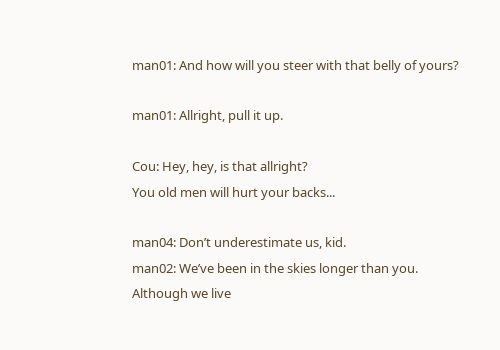man01: And how will you steer with that belly of yours?

man01: Allright, pull it up.

Cou: Hey, hey, is that allright?
You old men will hurt your backs...

man04: Don’t underestimate us, kid.
man02: We’ve been in the skies longer than you.
Although we live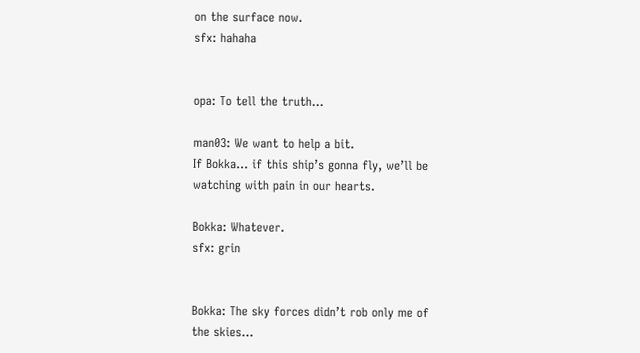on the surface now.
sfx: hahaha


opa: To tell the truth...

man03: We want to help a bit.
If Bokka... if this ship’s gonna fly, we’ll be watching with pain in our hearts.

Bokka: Whatever.
sfx: grin


Bokka: The sky forces didn’t rob only me of the skies...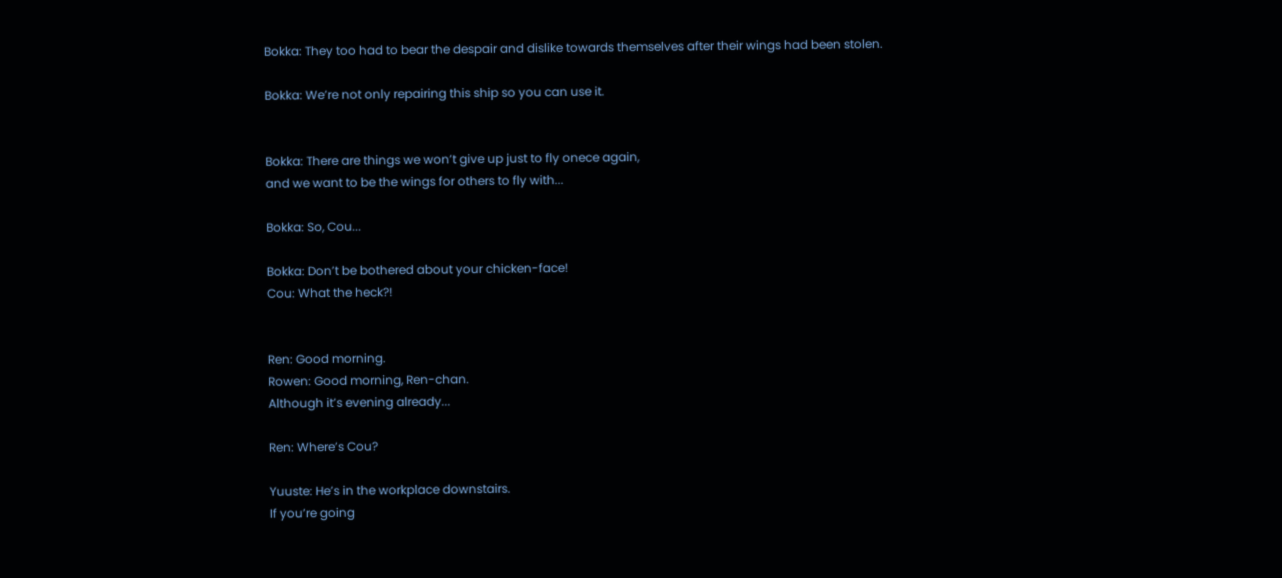Bokka: They too had to bear the despair and dislike towards themselves after their wings had been stolen.

Bokka: We’re not only repairing this ship so you can use it.


Bokka: There are things we won’t give up just to fly onece again,
and we want to be the wings for others to fly with...

Bokka: So, Cou...

Bokka: Don’t be bothered about your chicken-face!
Cou: What the heck?!


Ren: Good morning.
Rowen: Good morning, Ren-chan.
Although it’s evening already...

Ren: Where’s Cou?

Yuuste: He’s in the workplace downstairs.
If you’re going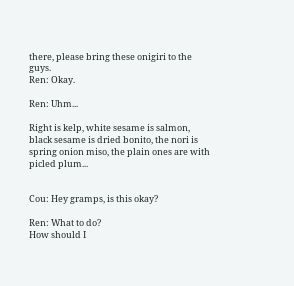there, please bring these onigiri to the guys.
Ren: Okay.

Ren: Uhm...

Right is kelp, white sesame is salmon, black sesame is dried bonito, the nori is spring onion miso, the plain ones are with picled plum...


Cou: Hey gramps, is this okay?

Ren: What to do?
How should I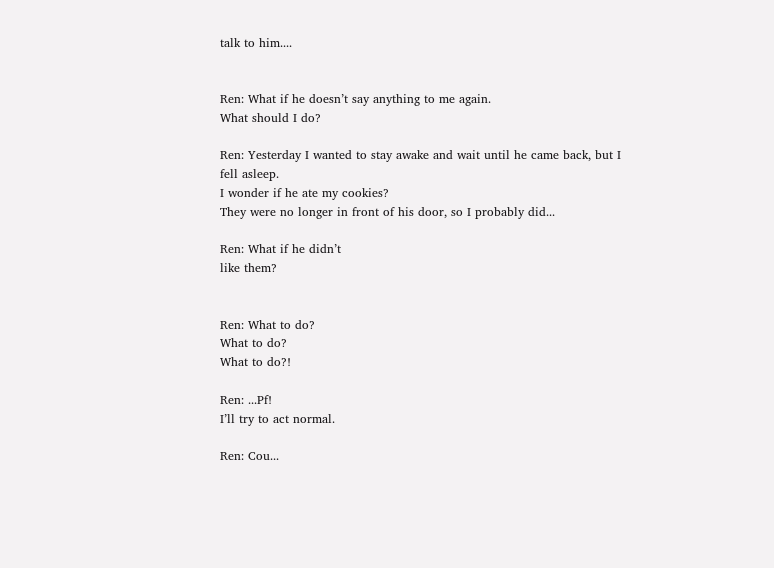talk to him....


Ren: What if he doesn’t say anything to me again.
What should I do?

Ren: Yesterday I wanted to stay awake and wait until he came back, but I fell asleep.
I wonder if he ate my cookies?
They were no longer in front of his door, so I probably did...

Ren: What if he didn’t
like them?


Ren: What to do?
What to do?
What to do?!

Ren: ...Pf!
I’ll try to act normal.

Ren: Cou...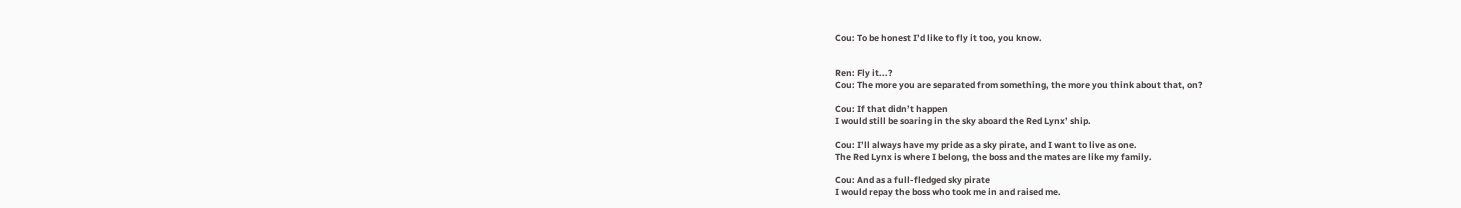Cou: To be honest I’d like to fly it too, you know.


Ren: Fly it...?
Cou: The more you are separated from something, the more you think about that, on?

Cou: If that didn’t happen
I would still be soaring in the sky aboard the Red Lynx’ ship.

Cou: I’ll always have my pride as a sky pirate, and I want to live as one.
The Red Lynx is where I belong, the boss and the mates are like my family.

Cou: And as a full-fledged sky pirate
I would repay the boss who took me in and raised me.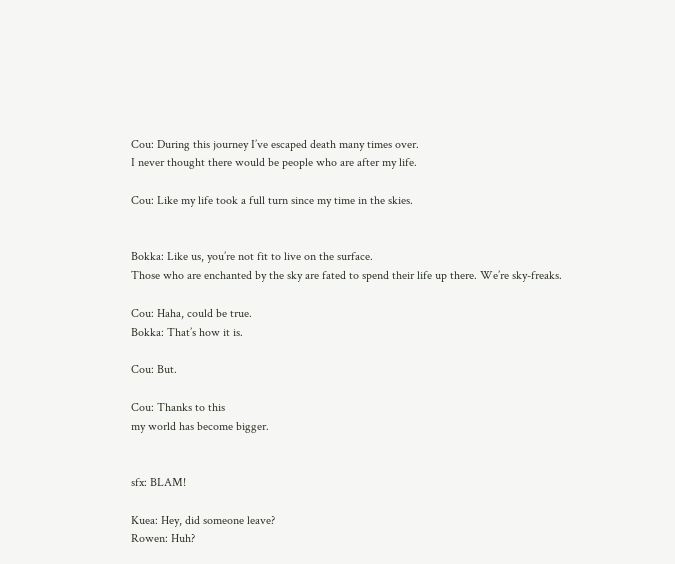Cou: During this journey I’ve escaped death many times over.
I never thought there would be people who are after my life.

Cou: Like my life took a full turn since my time in the skies.


Bokka: Like us, you’re not fit to live on the surface.
Those who are enchanted by the sky are fated to spend their life up there. We’re sky-freaks.

Cou: Haha, could be true.
Bokka: That’s how it is.

Cou: But.

Cou: Thanks to this
my world has become bigger.


sfx: BLAM!

Kuea: Hey, did someone leave?
Rowen: Huh?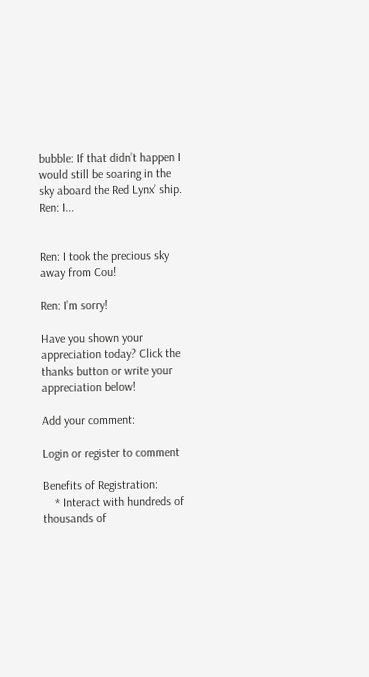bubble: If that didn’t happen I would still be soaring in the sky aboard the Red Lynx’ ship.
Ren: I...


Ren: I took the precious sky away from Cou!

Ren: I’m sorry!

Have you shown your appreciation today? Click the thanks button or write your appreciation below!

Add your comment:

Login or register to comment

Benefits of Registration:
    * Interact with hundreds of thousands of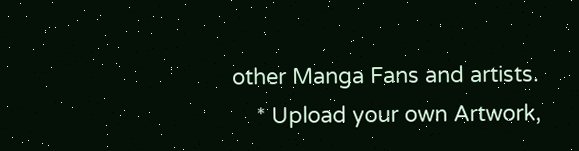other Manga Fans and artists.
    * Upload your own Artwork,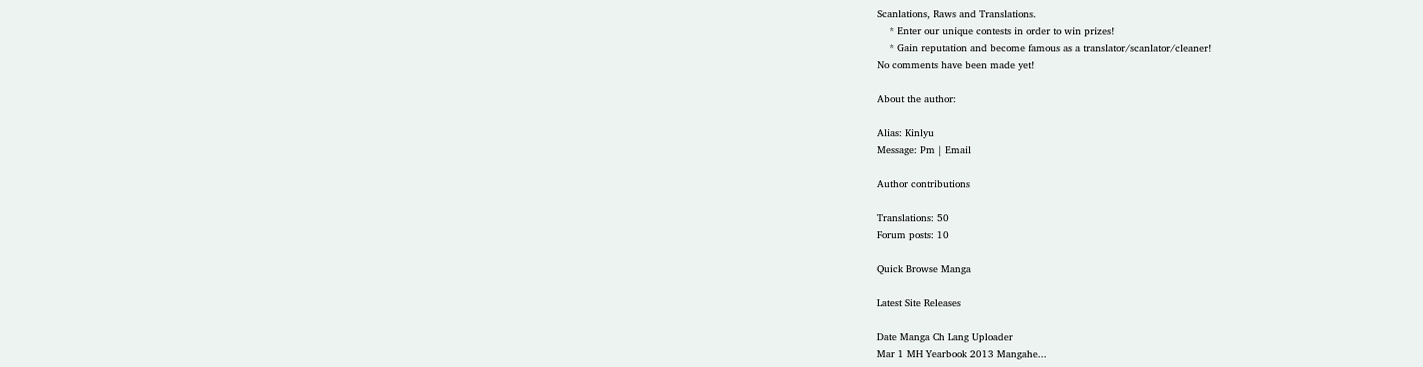Scanlations, Raws and Translations.
    * Enter our unique contests in order to win prizes!
    * Gain reputation and become famous as a translator/scanlator/cleaner!
No comments have been made yet!

About the author:

Alias: Kinlyu
Message: Pm | Email

Author contributions

Translations: 50
Forum posts: 10

Quick Browse Manga

Latest Site Releases

Date Manga Ch Lang Uploader
Mar 1 MH Yearbook 2013 Mangahe...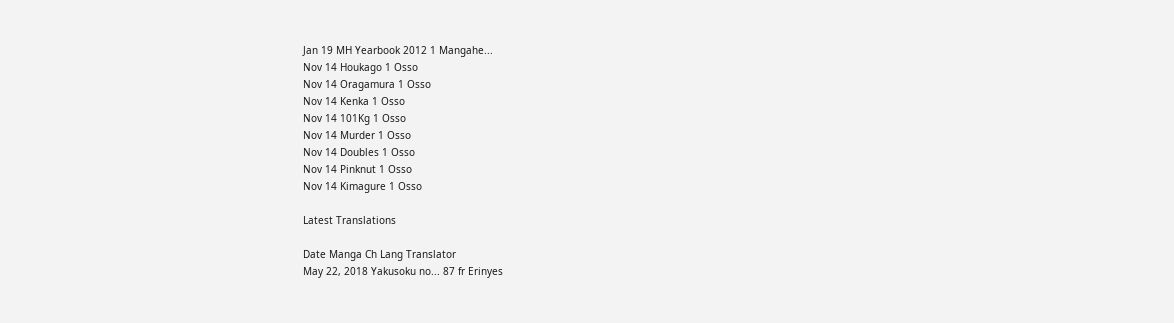Jan 19 MH Yearbook 2012 1 Mangahe...
Nov 14 Houkago 1 Osso
Nov 14 Oragamura 1 Osso
Nov 14 Kenka 1 Osso
Nov 14 101Kg 1 Osso
Nov 14 Murder 1 Osso
Nov 14 Doubles 1 Osso
Nov 14 Pinknut 1 Osso
Nov 14 Kimagure 1 Osso

Latest Translations

Date Manga Ch Lang Translator
May 22, 2018 Yakusoku no... 87 fr Erinyes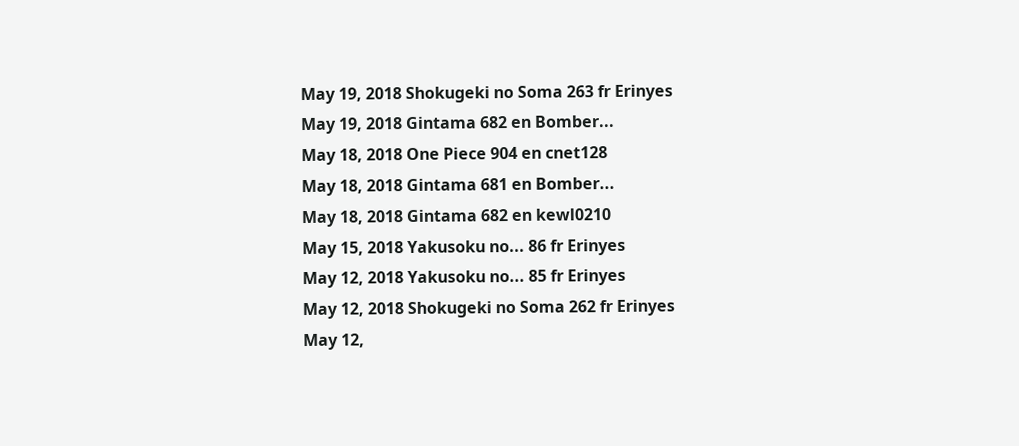May 19, 2018 Shokugeki no Soma 263 fr Erinyes
May 19, 2018 Gintama 682 en Bomber...
May 18, 2018 One Piece 904 en cnet128
May 18, 2018 Gintama 681 en Bomber...
May 18, 2018 Gintama 682 en kewl0210
May 15, 2018 Yakusoku no... 86 fr Erinyes
May 12, 2018 Yakusoku no... 85 fr Erinyes
May 12, 2018 Shokugeki no Soma 262 fr Erinyes
May 12,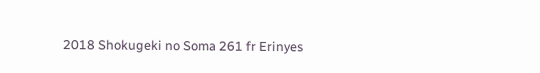2018 Shokugeki no Soma 261 fr Erinyes